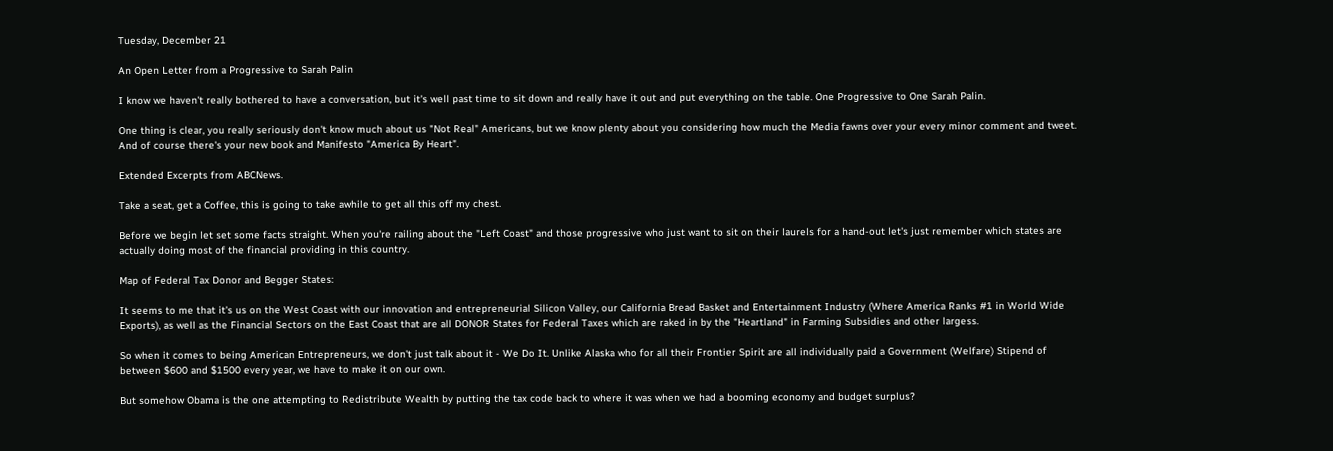Tuesday, December 21

An Open Letter from a Progressive to Sarah Palin

I know we haven't really bothered to have a conversation, but it's well past time to sit down and really have it out and put everything on the table. One Progressive to One Sarah Palin.

One thing is clear, you really seriously don't know much about us "Not Real" Americans, but we know plenty about you considering how much the Media fawns over your every minor comment and tweet. And of course there's your new book and Manifesto "America By Heart".

Extended Excerpts from ABCNews.

Take a seat, get a Coffee, this is going to take awhile to get all this off my chest.

Before we begin let set some facts straight. When you're railing about the "Left Coast" and those progressive who just want to sit on their laurels for a hand-out let's just remember which states are actually doing most of the financial providing in this country.

Map of Federal Tax Donor and Begger States:

It seems to me that it's us on the West Coast with our innovation and entrepreneurial Silicon Valley, our California Bread Basket and Entertainment Industry (Where America Ranks #1 in World Wide Exports), as well as the Financial Sectors on the East Coast that are all DONOR States for Federal Taxes which are raked in by the "Heartland" in Farming Subsidies and other largess.

So when it comes to being American Entrepreneurs, we don't just talk about it - We Do It. Unlike Alaska who for all their Frontier Spirit are all individually paid a Government (Welfare) Stipend of between $600 and $1500 every year, we have to make it on our own.

But somehow Obama is the one attempting to Redistribute Wealth by putting the tax code back to where it was when we had a booming economy and budget surplus?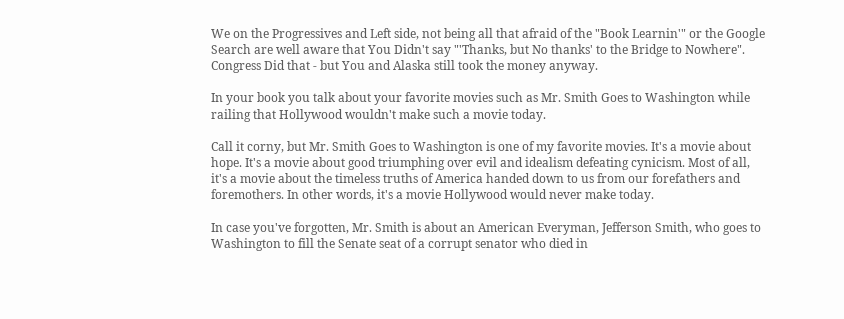We on the Progressives and Left side, not being all that afraid of the "Book Learnin'" or the Google Search are well aware that You Didn't say "'Thanks, but No thanks' to the Bridge to Nowhere". Congress Did that - but You and Alaska still took the money anyway.

In your book you talk about your favorite movies such as Mr. Smith Goes to Washington while railing that Hollywood wouldn't make such a movie today.

Call it corny, but Mr. Smith Goes to Washington is one of my favorite movies. It's a movie about hope. It's a movie about good triumphing over evil and idealism defeating cynicism. Most of all, it's a movie about the timeless truths of America handed down to us from our forefathers and foremothers. In other words, it's a movie Hollywood would never make today.

In case you've forgotten, Mr. Smith is about an American Everyman, Jefferson Smith, who goes to Washington to fill the Senate seat of a corrupt senator who died in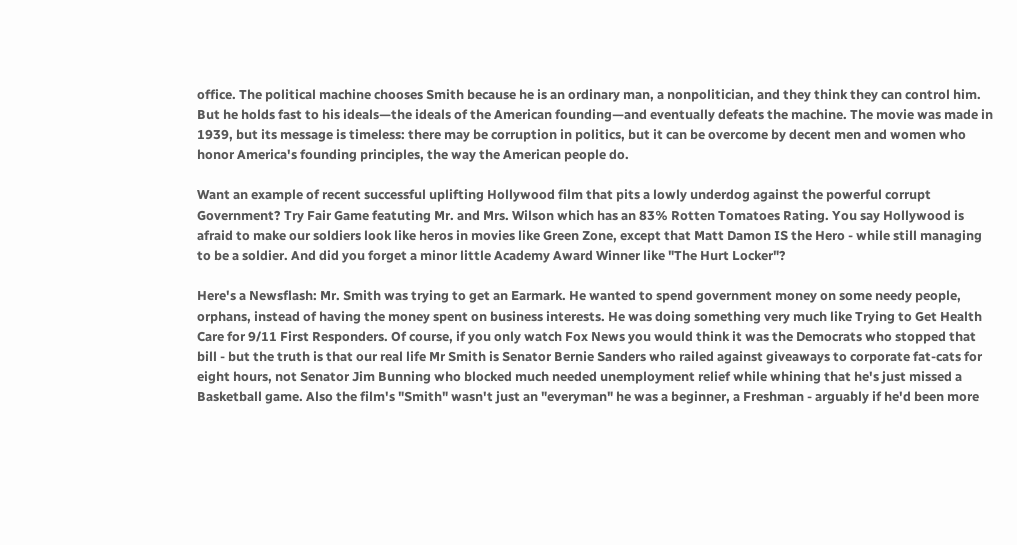office. The political machine chooses Smith because he is an ordinary man, a nonpolitician, and they think they can control him. But he holds fast to his ideals—the ideals of the American founding—and eventually defeats the machine. The movie was made in 1939, but its message is timeless: there may be corruption in politics, but it can be overcome by decent men and women who honor America's founding principles, the way the American people do.

Want an example of recent successful uplifting Hollywood film that pits a lowly underdog against the powerful corrupt Government? Try Fair Game featuting Mr. and Mrs. Wilson which has an 83% Rotten Tomatoes Rating. You say Hollywood is afraid to make our soldiers look like heros in movies like Green Zone, except that Matt Damon IS the Hero - while still managing to be a soldier. And did you forget a minor little Academy Award Winner like "The Hurt Locker"?

Here's a Newsflash: Mr. Smith was trying to get an Earmark. He wanted to spend government money on some needy people, orphans, instead of having the money spent on business interests. He was doing something very much like Trying to Get Health Care for 9/11 First Responders. Of course, if you only watch Fox News you would think it was the Democrats who stopped that bill - but the truth is that our real life Mr Smith is Senator Bernie Sanders who railed against giveaways to corporate fat-cats for eight hours, not Senator Jim Bunning who blocked much needed unemployment relief while whining that he's just missed a Basketball game. Also the film's "Smith" wasn't just an "everyman" he was a beginner, a Freshman - arguably if he'd been more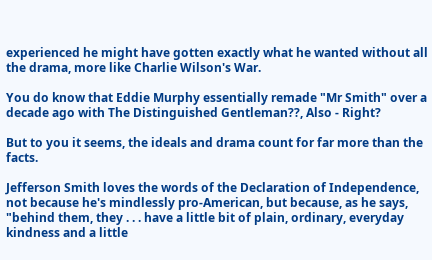experienced he might have gotten exactly what he wanted without all the drama, more like Charlie Wilson's War.

You do know that Eddie Murphy essentially remade "Mr Smith" over a decade ago with The Distinguished Gentleman??, Also - Right?

But to you it seems, the ideals and drama count for far more than the facts.

Jefferson Smith loves the words of the Declaration of Independence, not because he's mindlessly pro-American, but because, as he says, "behind them, they . . . have a little bit of plain, ordinary, everyday kindness and a little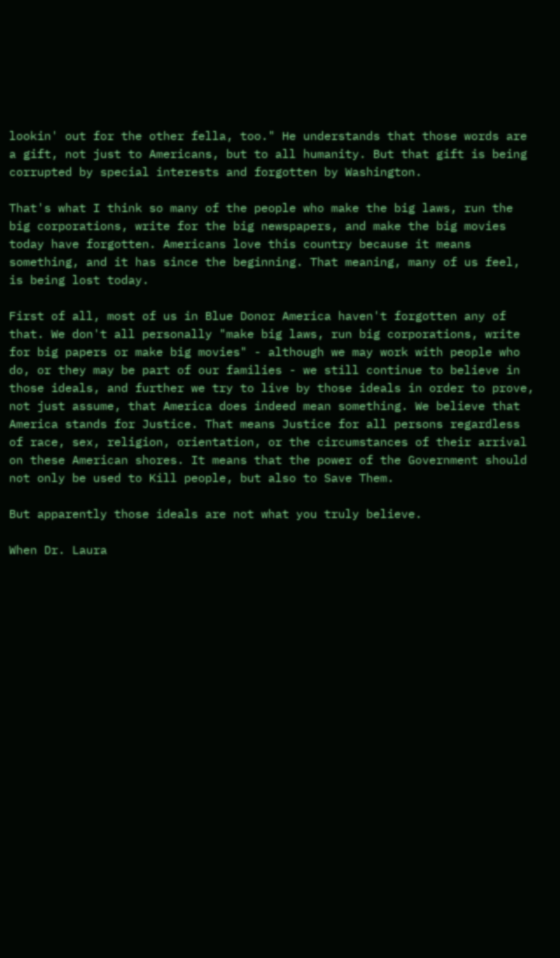lookin' out for the other fella, too." He understands that those words are a gift, not just to Americans, but to all humanity. But that gift is being corrupted by special interests and forgotten by Washington.

That's what I think so many of the people who make the big laws, run the big corporations, write for the big newspapers, and make the big movies today have forgotten. Americans love this country because it means something, and it has since the beginning. That meaning, many of us feel, is being lost today.

First of all, most of us in Blue Donor America haven't forgotten any of that. We don't all personally "make big laws, run big corporations, write for big papers or make big movies" - although we may work with people who do, or they may be part of our families - we still continue to believe in those ideals, and further we try to live by those ideals in order to prove, not just assume, that America does indeed mean something. We believe that America stands for Justice. That means Justice for all persons regardless of race, sex, religion, orientation, or the circumstances of their arrival on these American shores. It means that the power of the Government should not only be used to Kill people, but also to Save Them.

But apparently those ideals are not what you truly believe.

When Dr. Laura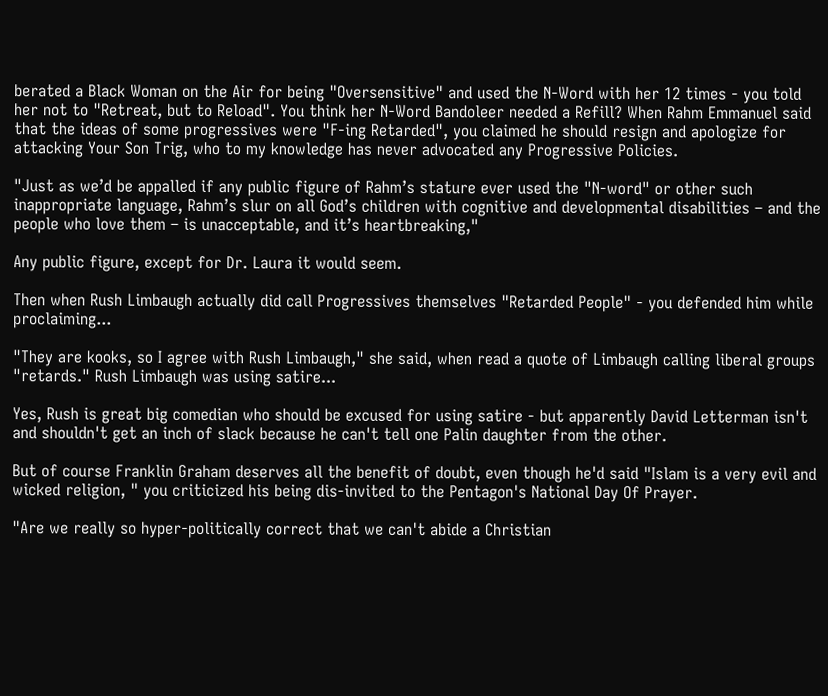berated a Black Woman on the Air for being "Oversensitive" and used the N-Word with her 12 times - you told her not to "Retreat, but to Reload". You think her N-Word Bandoleer needed a Refill? When Rahm Emmanuel said that the ideas of some progressives were "F-ing Retarded", you claimed he should resign and apologize for attacking Your Son Trig, who to my knowledge has never advocated any Progressive Policies.

"Just as we’d be appalled if any public figure of Rahm’s stature ever used the "N-word" or other such inappropriate language, Rahm’s slur on all God’s children with cognitive and developmental disabilities – and the people who love them – is unacceptable, and it’s heartbreaking,"

Any public figure, except for Dr. Laura it would seem.

Then when Rush Limbaugh actually did call Progressives themselves "Retarded People" - you defended him while proclaiming...

"They are kooks, so I agree with Rush Limbaugh," she said, when read a quote of Limbaugh calling liberal groups "retards." Rush Limbaugh was using satire...

Yes, Rush is great big comedian who should be excused for using satire - but apparently David Letterman isn't and shouldn't get an inch of slack because he can't tell one Palin daughter from the other.

But of course Franklin Graham deserves all the benefit of doubt, even though he'd said "Islam is a very evil and wicked religion, " you criticized his being dis-invited to the Pentagon's National Day Of Prayer.

"Are we really so hyper-politically correct that we can't abide a Christian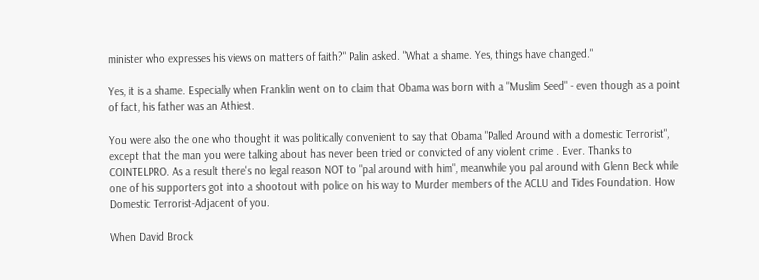minister who expresses his views on matters of faith?" Palin asked. "What a shame. Yes, things have changed."

Yes, it is a shame. Especially when Franklin went on to claim that Obama was born with a "Muslim Seed" - even though as a point of fact, his father was an Athiest.

You were also the one who thought it was politically convenient to say that Obama "Palled Around with a domestic Terrorist", except that the man you were talking about has never been tried or convicted of any violent crime . Ever. Thanks to COINTELPRO. As a result there's no legal reason NOT to "pal around with him", meanwhile you pal around with Glenn Beck while one of his supporters got into a shootout with police on his way to Murder members of the ACLU and Tides Foundation. How Domestic Terrorist-Adjacent of you.

When David Brock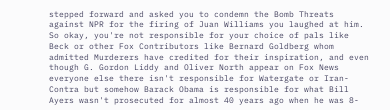stepped forward and asked you to condemn the Bomb Threats against NPR for the firing of Juan Williams you laughed at him. So okay, you're not responsible for your choice of pals like Beck or other Fox Contributors like Bernard Goldberg whom admitted Murderers have credited for their inspiration, and even though G. Gordon Liddy and Oliver North appear on Fox News everyone else there isn't responsible for Watergate or Iran-Contra but somehow Barack Obama is responsible for what Bill Ayers wasn't prosecuted for almost 40 years ago when he was 8-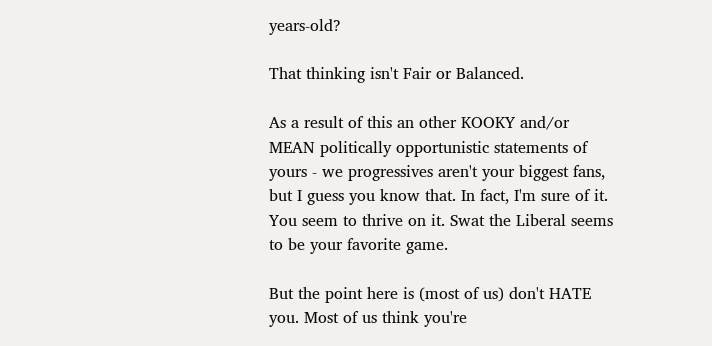years-old?

That thinking isn't Fair or Balanced.

As a result of this an other KOOKY and/or MEAN politically opportunistic statements of yours - we progressives aren't your biggest fans, but I guess you know that. In fact, I'm sure of it. You seem to thrive on it. Swat the Liberal seems to be your favorite game.

But the point here is (most of us) don't HATE you. Most of us think you're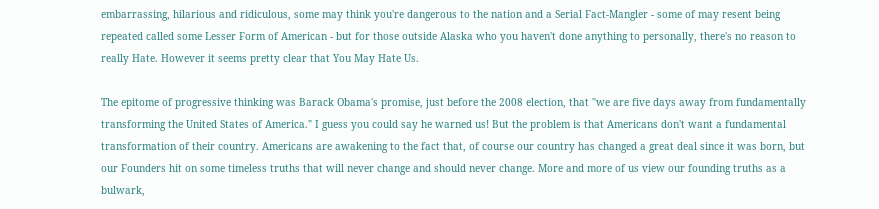embarrassing, hilarious and ridiculous, some may think you're dangerous to the nation and a Serial Fact-Mangler - some of may resent being repeated called some Lesser Form of American - but for those outside Alaska who you haven't done anything to personally, there's no reason to really Hate. However it seems pretty clear that You May Hate Us.

The epitome of progressive thinking was Barack Obama's promise, just before the 2008 election, that "we are five days away from fundamentally transforming the United States of America." I guess you could say he warned us! But the problem is that Americans don't want a fundamental transformation of their country. Americans are awakening to the fact that, of course our country has changed a great deal since it was born, but our Founders hit on some timeless truths that will never change and should never change. More and more of us view our founding truths as a bulwark,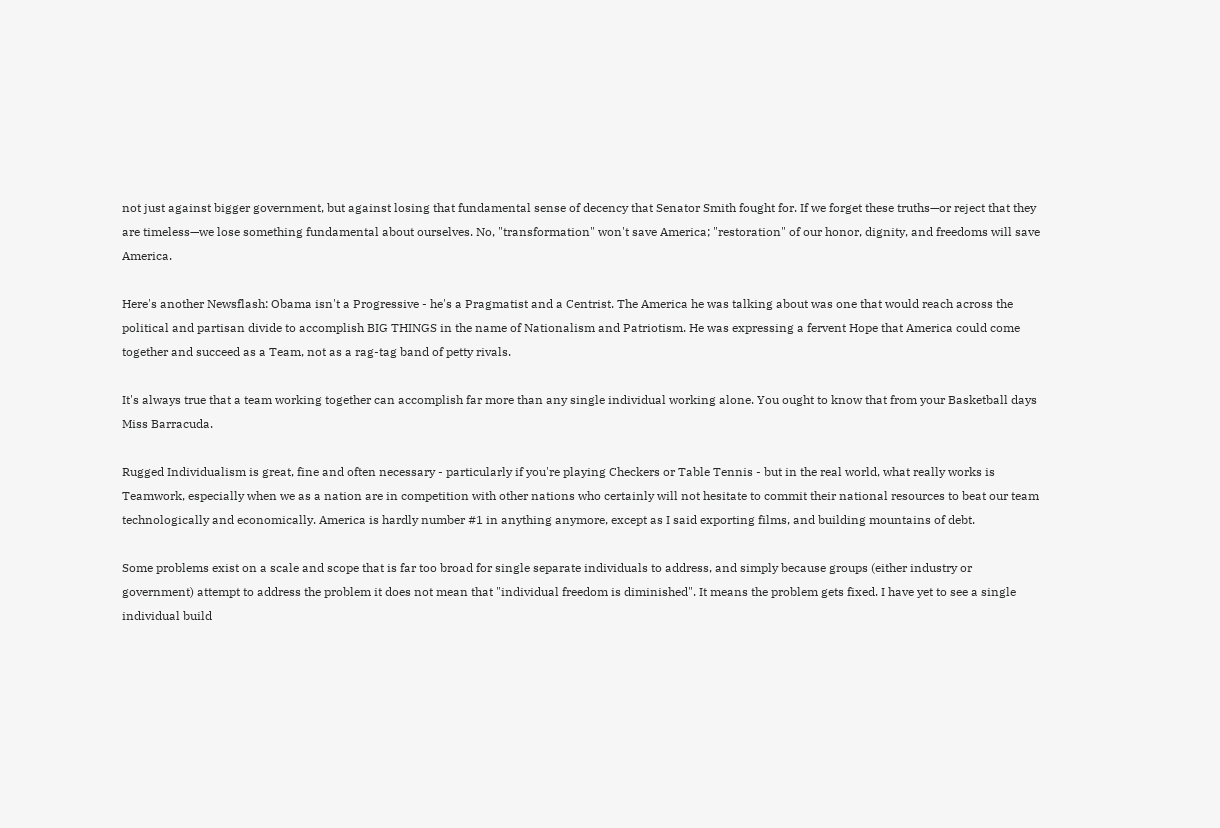not just against bigger government, but against losing that fundamental sense of decency that Senator Smith fought for. If we forget these truths—or reject that they are timeless—we lose something fundamental about ourselves. No, "transformation" won't save America; "restoration" of our honor, dignity, and freedoms will save America.

Here's another Newsflash: Obama isn't a Progressive - he's a Pragmatist and a Centrist. The America he was talking about was one that would reach across the political and partisan divide to accomplish BIG THINGS in the name of Nationalism and Patriotism. He was expressing a fervent Hope that America could come together and succeed as a Team, not as a rag-tag band of petty rivals.

It's always true that a team working together can accomplish far more than any single individual working alone. You ought to know that from your Basketball days Miss Barracuda.

Rugged Individualism is great, fine and often necessary - particularly if you're playing Checkers or Table Tennis - but in the real world, what really works is Teamwork, especially when we as a nation are in competition with other nations who certainly will not hesitate to commit their national resources to beat our team technologically and economically. America is hardly number #1 in anything anymore, except as I said exporting films, and building mountains of debt.

Some problems exist on a scale and scope that is far too broad for single separate individuals to address, and simply because groups (either industry or government) attempt to address the problem it does not mean that "individual freedom is diminished". It means the problem gets fixed. I have yet to see a single individual build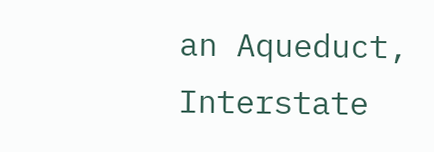an Aqueduct, Interstate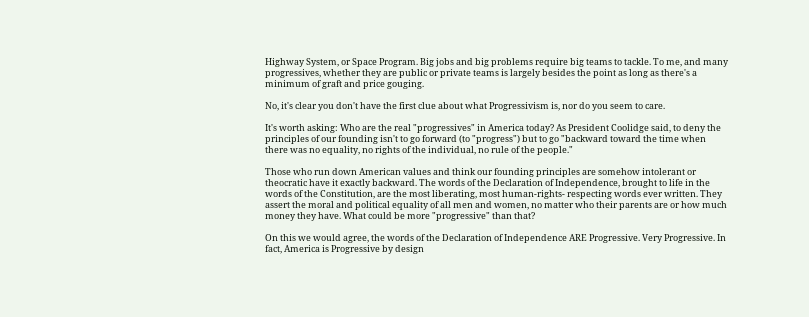Highway System, or Space Program. Big jobs and big problems require big teams to tackle. To me, and many progressives, whether they are public or private teams is largely besides the point as long as there's a minimum of graft and price gouging.

No, it's clear you don't have the first clue about what Progressivism is, nor do you seem to care.

It's worth asking: Who are the real "progressives" in America today? As President Coolidge said, to deny the principles of our founding isn't to go forward (to "progress") but to go "backward toward the time when there was no equality, no rights of the individual, no rule of the people."

Those who run down American values and think our founding principles are somehow intolerant or theocratic have it exactly backward. The words of the Declaration of Independence, brought to life in the words of the Constitution, are the most liberating, most human-rights- respecting words ever written. They assert the moral and political equality of all men and women, no matter who their parents are or how much money they have. What could be more "progressive" than that?

On this we would agree, the words of the Declaration of Independence ARE Progressive. Very Progressive. In fact, America is Progressive by design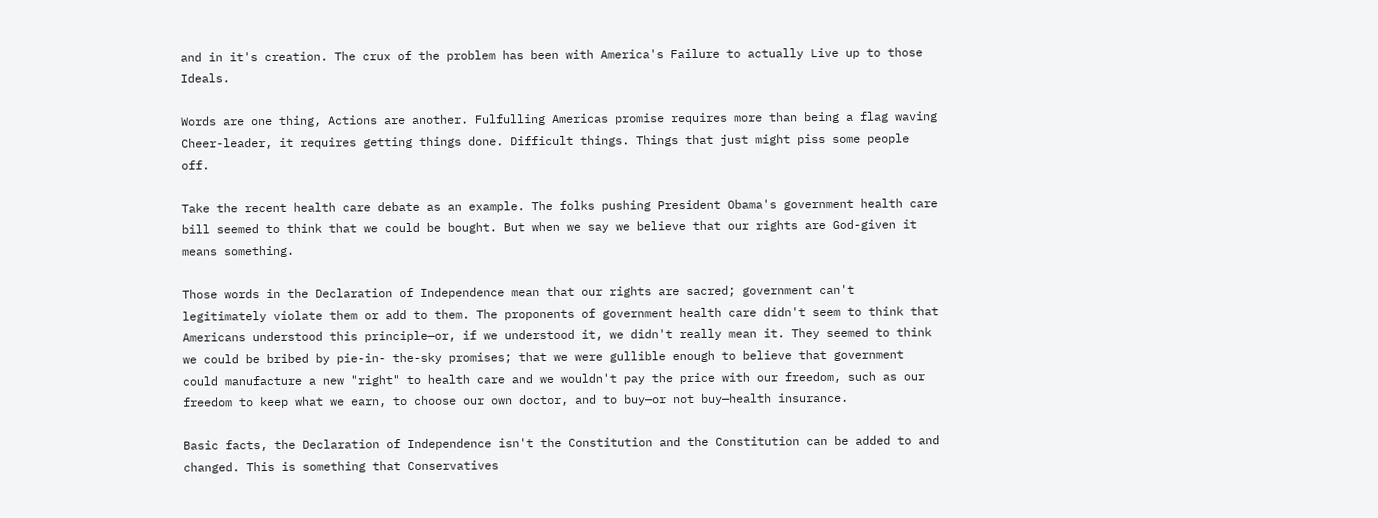and in it's creation. The crux of the problem has been with America's Failure to actually Live up to those Ideals.

Words are one thing, Actions are another. Fulfulling Americas promise requires more than being a flag waving Cheer-leader, it requires getting things done. Difficult things. Things that just might piss some people off.

Take the recent health care debate as an example. The folks pushing President Obama's government health care bill seemed to think that we could be bought. But when we say we believe that our rights are God-given it means something.

Those words in the Declaration of Independence mean that our rights are sacred; government can't legitimately violate them or add to them. The proponents of government health care didn't seem to think that Americans understood this principle—or, if we understood it, we didn't really mean it. They seemed to think we could be bribed by pie-in- the-sky promises; that we were gullible enough to believe that government could manufacture a new "right" to health care and we wouldn't pay the price with our freedom, such as our freedom to keep what we earn, to choose our own doctor, and to buy—or not buy—health insurance.

Basic facts, the Declaration of Independence isn't the Constitution and the Constitution can be added to and changed. This is something that Conservatives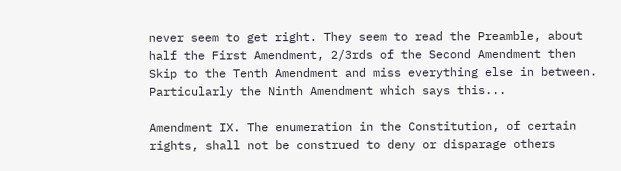never seem to get right. They seem to read the Preamble, about half the First Amendment, 2/3rds of the Second Amendment then Skip to the Tenth Amendment and miss everything else in between. Particularly the Ninth Amendment which says this...

Amendment IX. The enumeration in the Constitution, of certain rights, shall not be construed to deny or disparage others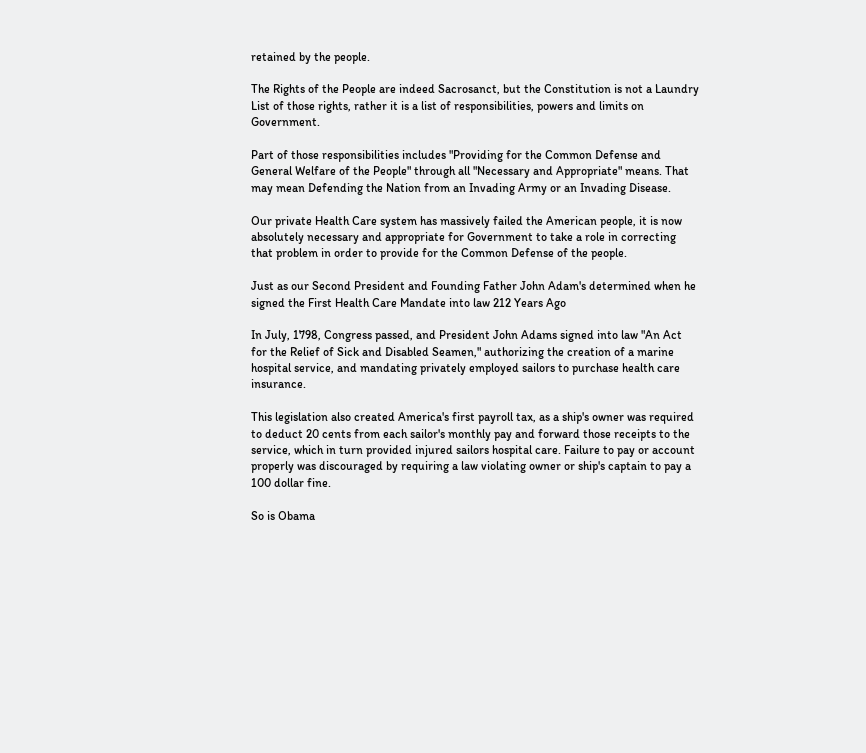retained by the people.

The Rights of the People are indeed Sacrosanct, but the Constitution is not a Laundry List of those rights, rather it is a list of responsibilities, powers and limits on Government.

Part of those responsibilities includes "Providing for the Common Defense and General Welfare of the People" through all "Necessary and Appropriate" means. That may mean Defending the Nation from an Invading Army or an Invading Disease.

Our private Health Care system has massively failed the American people, it is now absolutely necessary and appropriate for Government to take a role in correcting that problem in order to provide for the Common Defense of the people.

Just as our Second President and Founding Father John Adam's determined when he signed the First Health Care Mandate into law 212 Years Ago

In July, 1798, Congress passed, and President John Adams signed into law "An Act for the Relief of Sick and Disabled Seamen," authorizing the creation of a marine hospital service, and mandating privately employed sailors to purchase health care insurance.

This legislation also created America's first payroll tax, as a ship's owner was required to deduct 20 cents from each sailor's monthly pay and forward those receipts to the service, which in turn provided injured sailors hospital care. Failure to pay or account properly was discouraged by requiring a law violating owner or ship's captain to pay a 100 dollar fine.

So is Obama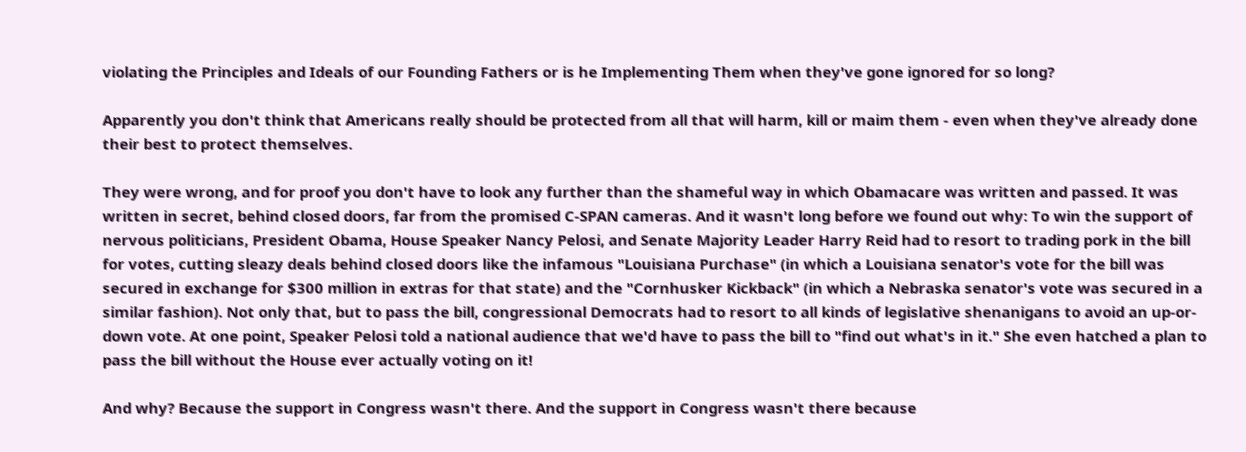violating the Principles and Ideals of our Founding Fathers or is he Implementing Them when they've gone ignored for so long?

Apparently you don't think that Americans really should be protected from all that will harm, kill or maim them - even when they've already done their best to protect themselves.

They were wrong, and for proof you don't have to look any further than the shameful way in which Obamacare was written and passed. It was written in secret, behind closed doors, far from the promised C-SPAN cameras. And it wasn't long before we found out why: To win the support of nervous politicians, President Obama, House Speaker Nancy Pelosi, and Senate Majority Leader Harry Reid had to resort to trading pork in the bill for votes, cutting sleazy deals behind closed doors like the infamous "Louisiana Purchase" (in which a Louisiana senator's vote for the bill was secured in exchange for $300 million in extras for that state) and the "Cornhusker Kickback" (in which a Nebraska senator's vote was secured in a similar fashion). Not only that, but to pass the bill, congressional Democrats had to resort to all kinds of legislative shenanigans to avoid an up-or- down vote. At one point, Speaker Pelosi told a national audience that we'd have to pass the bill to "find out what's in it." She even hatched a plan to pass the bill without the House ever actually voting on it!

And why? Because the support in Congress wasn't there. And the support in Congress wasn't there because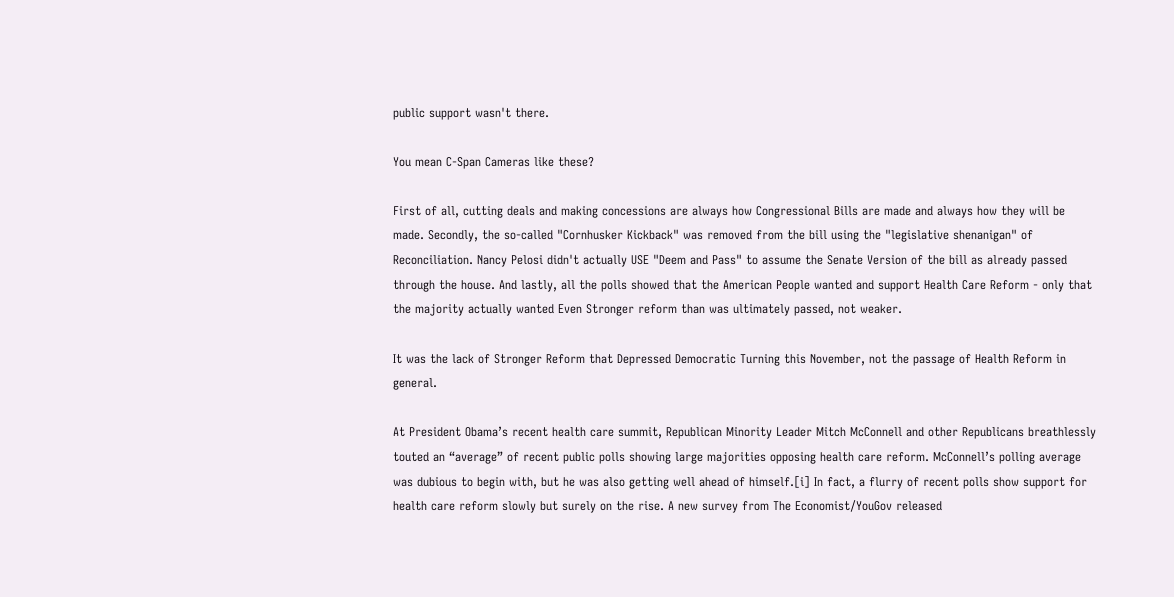public support wasn't there.

You mean C-Span Cameras like these?

First of all, cutting deals and making concessions are always how Congressional Bills are made and always how they will be made. Secondly, the so-called "Cornhusker Kickback" was removed from the bill using the "legislative shenanigan" of Reconciliation. Nancy Pelosi didn't actually USE "Deem and Pass" to assume the Senate Version of the bill as already passed through the house. And lastly, all the polls showed that the American People wanted and support Health Care Reform - only that the majority actually wanted Even Stronger reform than was ultimately passed, not weaker.

It was the lack of Stronger Reform that Depressed Democratic Turning this November, not the passage of Health Reform in general.

At President Obama’s recent health care summit, Republican Minority Leader Mitch McConnell and other Republicans breathlessly touted an “average” of recent public polls showing large majorities opposing health care reform. McConnell’s polling average was dubious to begin with, but he was also getting well ahead of himself.[i] In fact, a flurry of recent polls show support for health care reform slowly but surely on the rise. A new survey from The Economist/YouGov released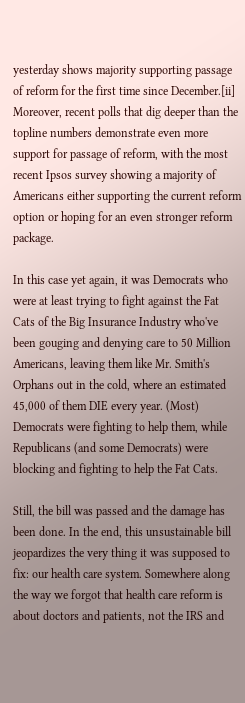yesterday shows majority supporting passage of reform for the first time since December.[ii] Moreover, recent polls that dig deeper than the topline numbers demonstrate even more support for passage of reform, with the most recent Ipsos survey showing a majority of Americans either supporting the current reform option or hoping for an even stronger reform package.

In this case yet again, it was Democrats who were at least trying to fight against the Fat Cats of the Big Insurance Industry who've been gouging and denying care to 50 Million Americans, leaving them like Mr. Smith's Orphans out in the cold, where an estimated 45,000 of them DIE every year. (Most) Democrats were fighting to help them, while Republicans (and some Democrats) were blocking and fighting to help the Fat Cats.

Still, the bill was passed and the damage has been done. In the end, this unsustainable bill jeopardizes the very thing it was supposed to fix: our health care system. Somewhere along the way we forgot that health care reform is about doctors and patients, not the IRS and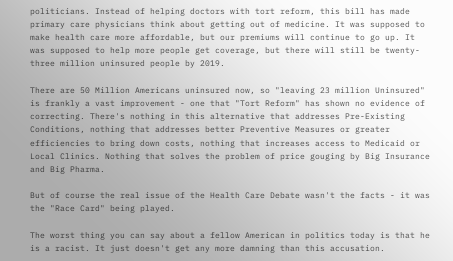politicians. Instead of helping doctors with tort reform, this bill has made primary care physicians think about getting out of medicine. It was supposed to make health care more affordable, but our premiums will continue to go up. It was supposed to help more people get coverage, but there will still be twenty-three million uninsured people by 2019.

There are 50 Million Americans uninsured now, so "leaving 23 million Uninsured" is frankly a vast improvement - one that "Tort Reform" has shown no evidence of correcting. There's nothing in this alternative that addresses Pre-Existing Conditions, nothing that addresses better Preventive Measures or greater efficiencies to bring down costs, nothing that increases access to Medicaid or Local Clinics. Nothing that solves the problem of price gouging by Big Insurance and Big Pharma.

But of course the real issue of the Health Care Debate wasn't the facts - it was the "Race Card" being played.

The worst thing you can say about a fellow American in politics today is that he is a racist. It just doesn't get any more damning than this accusation.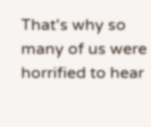That's why so many of us were horrified to hear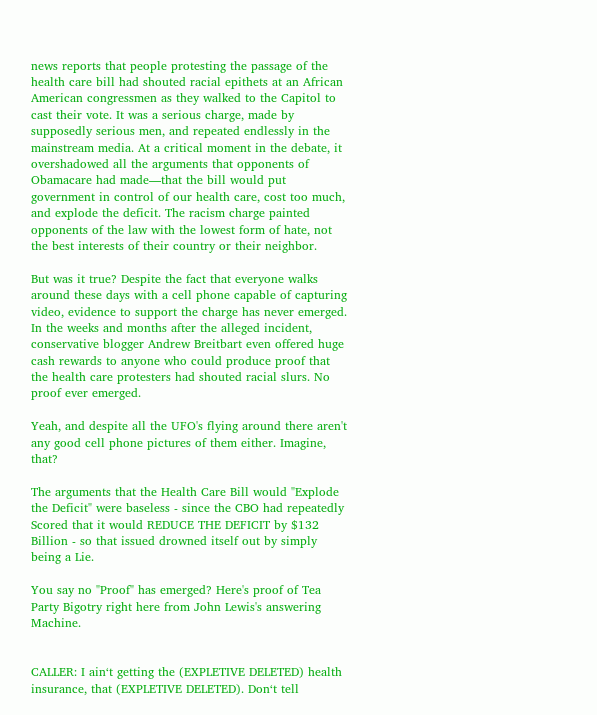news reports that people protesting the passage of the health care bill had shouted racial epithets at an African American congressmen as they walked to the Capitol to cast their vote. It was a serious charge, made by supposedly serious men, and repeated endlessly in the mainstream media. At a critical moment in the debate, it overshadowed all the arguments that opponents of Obamacare had made—that the bill would put government in control of our health care, cost too much, and explode the deficit. The racism charge painted opponents of the law with the lowest form of hate, not the best interests of their country or their neighbor.

But was it true? Despite the fact that everyone walks around these days with a cell phone capable of capturing video, evidence to support the charge has never emerged. In the weeks and months after the alleged incident, conservative blogger Andrew Breitbart even offered huge cash rewards to anyone who could produce proof that the health care protesters had shouted racial slurs. No proof ever emerged.

Yeah, and despite all the UFO's flying around there aren't any good cell phone pictures of them either. Imagine, that?

The arguments that the Health Care Bill would "Explode the Deficit" were baseless - since the CBO had repeatedly Scored that it would REDUCE THE DEFICIT by $132 Billion - so that issued drowned itself out by simply being a Lie.

You say no "Proof" has emerged? Here's proof of Tea Party Bigotry right here from John Lewis's answering Machine.


CALLER: I ain‘t getting the (EXPLETIVE DELETED) health insurance, that (EXPLETIVE DELETED). Don‘t tell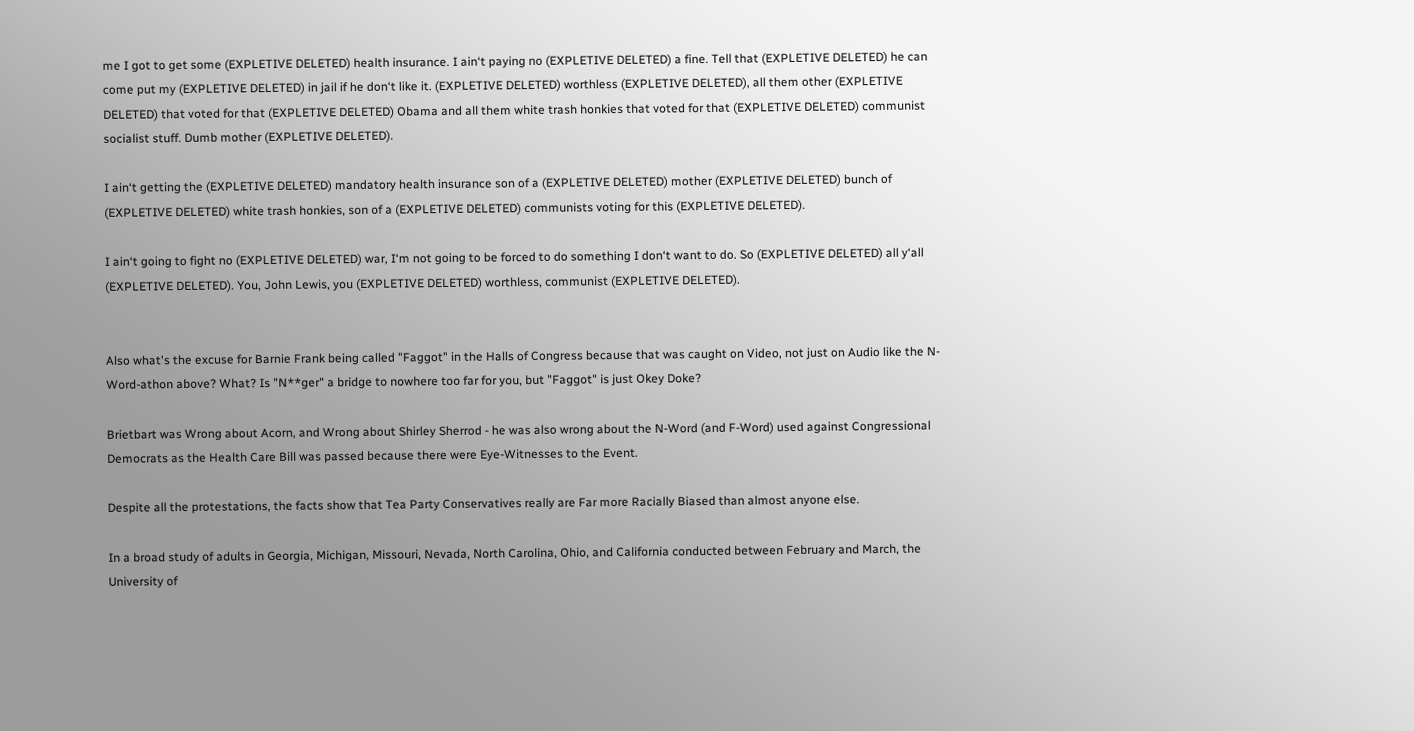me I got to get some (EXPLETIVE DELETED) health insurance. I ain‘t paying no (EXPLETIVE DELETED) a fine. Tell that (EXPLETIVE DELETED) he can come put my (EXPLETIVE DELETED) in jail if he don‘t like it. (EXPLETIVE DELETED) worthless (EXPLETIVE DELETED), all them other (EXPLETIVE DELETED) that voted for that (EXPLETIVE DELETED) Obama and all them white trash honkies that voted for that (EXPLETIVE DELETED) communist socialist stuff. Dumb mother (EXPLETIVE DELETED).

I ain‘t getting the (EXPLETIVE DELETED) mandatory health insurance son of a (EXPLETIVE DELETED) mother (EXPLETIVE DELETED) bunch of (EXPLETIVE DELETED) white trash honkies, son of a (EXPLETIVE DELETED) communists voting for this (EXPLETIVE DELETED).

I ain‘t going to fight no (EXPLETIVE DELETED) war, I‘m not going to be forced to do something I don‘t want to do. So (EXPLETIVE DELETED) all y‘all (EXPLETIVE DELETED). You, John Lewis, you (EXPLETIVE DELETED) worthless, communist (EXPLETIVE DELETED).


Also what's the excuse for Barnie Frank being called "Faggot" in the Halls of Congress because that was caught on Video, not just on Audio like the N-Word-athon above? What? Is "N**ger" a bridge to nowhere too far for you, but "Faggot" is just Okey Doke?

Brietbart was Wrong about Acorn, and Wrong about Shirley Sherrod - he was also wrong about the N-Word (and F-Word) used against Congressional Democrats as the Health Care Bill was passed because there were Eye-Witnesses to the Event.

Despite all the protestations, the facts show that Tea Party Conservatives really are Far more Racially Biased than almost anyone else.

In a broad study of adults in Georgia, Michigan, Missouri, Nevada, North Carolina, Ohio, and California conducted between February and March, the University of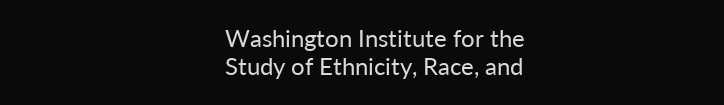Washington Institute for the Study of Ethnicity, Race, and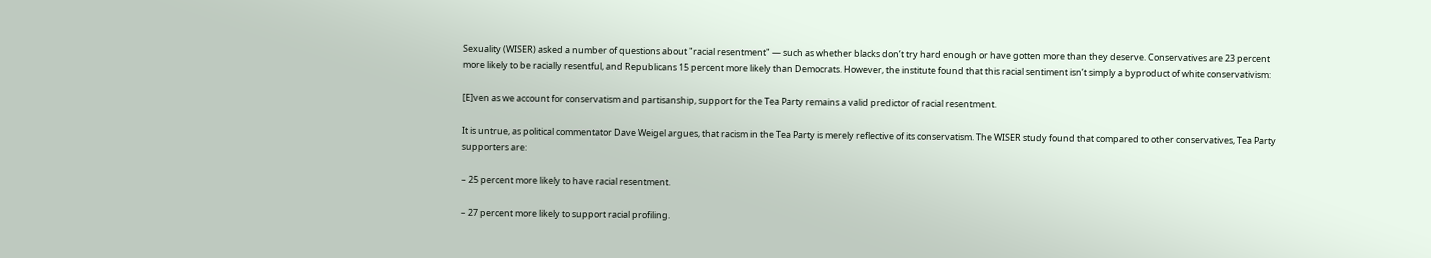Sexuality (WISER) asked a number of questions about "racial resentment" — such as whether blacks don’t try hard enough or have gotten more than they deserve. Conservatives are 23 percent more likely to be racially resentful, and Republicans 15 percent more likely than Democrats. However, the institute found that this racial sentiment isn’t simply a byproduct of white conservativism:

[E]ven as we account for conservatism and partisanship, support for the Tea Party remains a valid predictor of racial resentment.

It is untrue, as political commentator Dave Weigel argues, that racism in the Tea Party is merely reflective of its conservatism. The WISER study found that compared to other conservatives, Tea Party supporters are:

– 25 percent more likely to have racial resentment.

– 27 percent more likely to support racial profiling.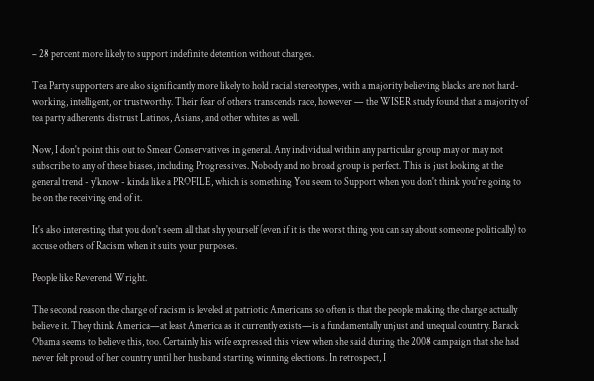– 28 percent more likely to support indefinite detention without charges.

Tea Party supporters are also significantly more likely to hold racial stereotypes, with a majority believing blacks are not hard-working, intelligent, or trustworthy. Their fear of others transcends race, however — the WISER study found that a majority of tea party adherents distrust Latinos, Asians, and other whites as well.

Now, I don't point this out to Smear Conservatives in general. Any individual within any particular group may or may not subscribe to any of these biases, including Progressives. Nobody and no broad group is perfect. This is just looking at the general trend - y'know - kinda like a PROFILE, which is something You seem to Support when you don't think you're going to be on the receiving end of it.

It's also interesting that you don't seem all that shy yourself (even if it is the worst thing you can say about someone politically) to accuse others of Racism when it suits your purposes.

People like Reverend Wright.

The second reason the charge of racism is leveled at patriotic Americans so often is that the people making the charge actually believe it. They think America—at least America as it currently exists—is a fundamentally unjust and unequal country. Barack Obama seems to believe this, too. Certainly his wife expressed this view when she said during the 2008 campaign that she had never felt proud of her country until her husband starting winning elections. In retrospect, I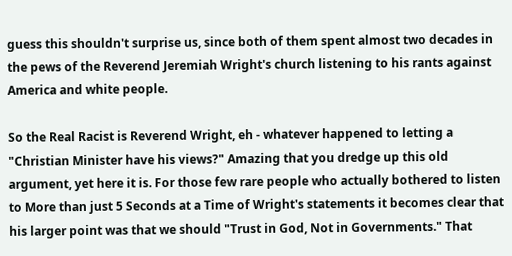guess this shouldn't surprise us, since both of them spent almost two decades in the pews of the Reverend Jeremiah Wright's church listening to his rants against America and white people.

So the Real Racist is Reverend Wright, eh - whatever happened to letting a "Christian Minister have his views?" Amazing that you dredge up this old argument, yet here it is. For those few rare people who actually bothered to listen to More than just 5 Seconds at a Time of Wright's statements it becomes clear that his larger point was that we should "Trust in God, Not in Governments." That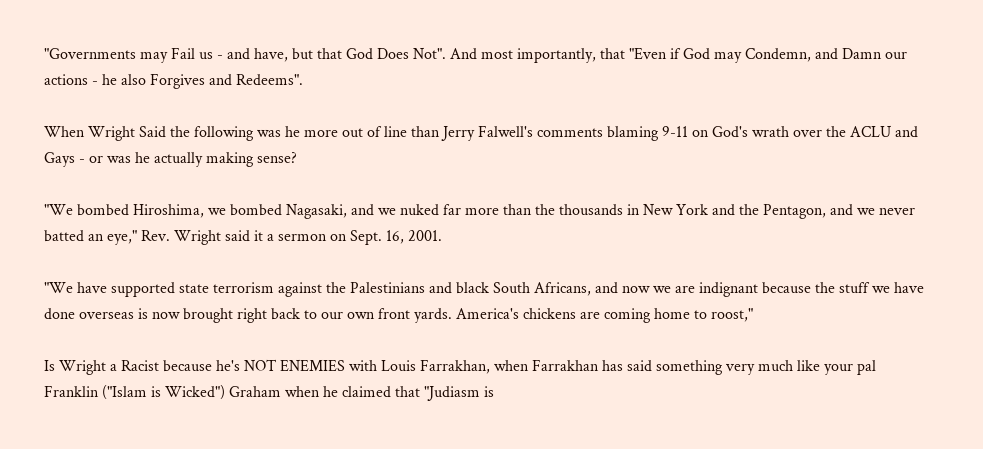"Governments may Fail us - and have, but that God Does Not". And most importantly, that "Even if God may Condemn, and Damn our actions - he also Forgives and Redeems".

When Wright Said the following was he more out of line than Jerry Falwell's comments blaming 9-11 on God's wrath over the ACLU and Gays - or was he actually making sense?

"We bombed Hiroshima, we bombed Nagasaki, and we nuked far more than the thousands in New York and the Pentagon, and we never batted an eye," Rev. Wright said it a sermon on Sept. 16, 2001.

"We have supported state terrorism against the Palestinians and black South Africans, and now we are indignant because the stuff we have done overseas is now brought right back to our own front yards. America's chickens are coming home to roost,"

Is Wright a Racist because he's NOT ENEMIES with Louis Farrakhan, when Farrakhan has said something very much like your pal Franklin ("Islam is Wicked") Graham when he claimed that "Judiasm is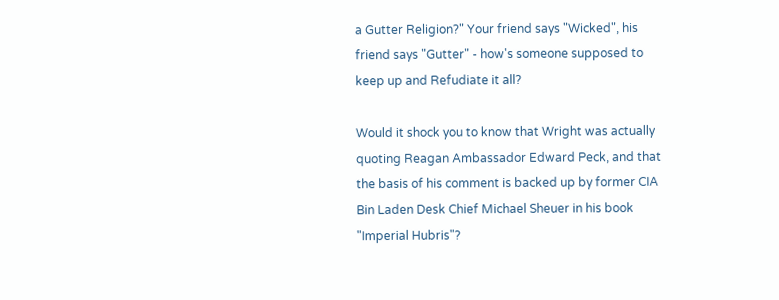a Gutter Religion?" Your friend says "Wicked", his friend says "Gutter" - how's someone supposed to keep up and Refudiate it all?

Would it shock you to know that Wright was actually quoting Reagan Ambassador Edward Peck, and that the basis of his comment is backed up by former CIA Bin Laden Desk Chief Michael Sheuer in his book "Imperial Hubris"?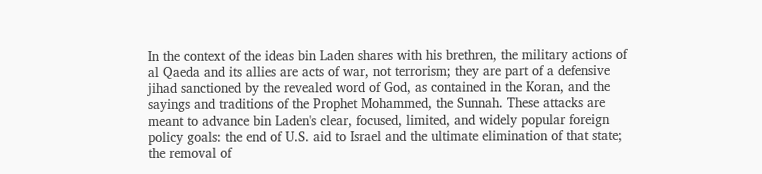In the context of the ideas bin Laden shares with his brethren, the military actions of al Qaeda and its allies are acts of war, not terrorism; they are part of a defensive jihad sanctioned by the revealed word of God, as contained in the Koran, and the sayings and traditions of the Prophet Mohammed, the Sunnah. These attacks are meant to advance bin Laden's clear, focused, limited, and widely popular foreign policy goals: the end of U.S. aid to Israel and the ultimate elimination of that state; the removal of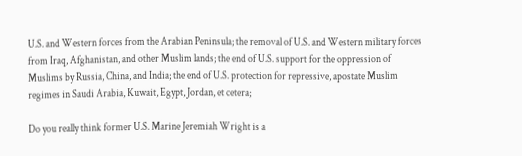U.S. and Western forces from the Arabian Peninsula; the removal of U.S. and Western military forces from Iraq, Afghanistan, and other Muslim lands; the end of U.S. support for the oppression of Muslims by Russia, China, and India; the end of U.S. protection for repressive, apostate Muslim regimes in Saudi Arabia, Kuwait, Egypt, Jordan, et cetera;

Do you really think former U.S. Marine Jeremiah Wright is a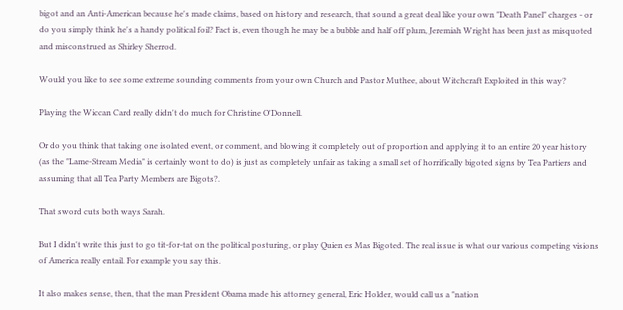bigot and an Anti-American because he's made claims, based on history and research, that sound a great deal like your own "Death Panel" charges - or do you simply think he's a handy political foil? Fact is, even though he may be a bubble and half off plum, Jeremiah Wright has been just as misquoted and misconstrued as Shirley Sherrod.

Would you like to see some extreme sounding comments from your own Church and Pastor Muthee, about Witchcraft Exploited in this way?

Playing the Wiccan Card really didn't do much for Christine O'Donnell.

Or do you think that taking one isolated event, or comment, and blowing it completely out of proportion and applying it to an entire 20 year history (as the "Lame-Stream Media" is certainly wont to do) is just as completely unfair as taking a small set of horrifically bigoted signs by Tea Partiers and assuming that all Tea Party Members are Bigots?.

That sword cuts both ways Sarah.

But I didn't write this just to go tit-for-tat on the political posturing, or play Quien es Mas Bigoted. The real issue is what our various competing visions of America really entail. For example you say this.

It also makes sense, then, that the man President Obama made his attorney general, Eric Holder, would call us a "nation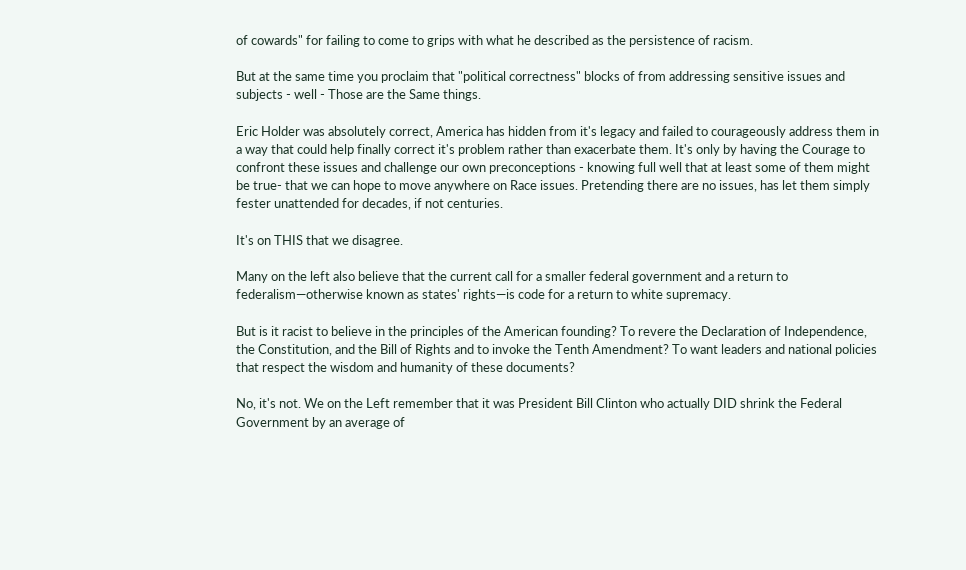of cowards" for failing to come to grips with what he described as the persistence of racism.

But at the same time you proclaim that "political correctness" blocks of from addressing sensitive issues and subjects - well - Those are the Same things.

Eric Holder was absolutely correct, America has hidden from it's legacy and failed to courageously address them in a way that could help finally correct it's problem rather than exacerbate them. It's only by having the Courage to confront these issues and challenge our own preconceptions - knowing full well that at least some of them might be true- that we can hope to move anywhere on Race issues. Pretending there are no issues, has let them simply fester unattended for decades, if not centuries.

It's on THIS that we disagree.

Many on the left also believe that the current call for a smaller federal government and a return to federalism—otherwise known as states' rights—is code for a return to white supremacy.

But is it racist to believe in the principles of the American founding? To revere the Declaration of Independence, the Constitution, and the Bill of Rights and to invoke the Tenth Amendment? To want leaders and national policies that respect the wisdom and humanity of these documents?

No, it's not. We on the Left remember that it was President Bill Clinton who actually DID shrink the Federal Government by an average of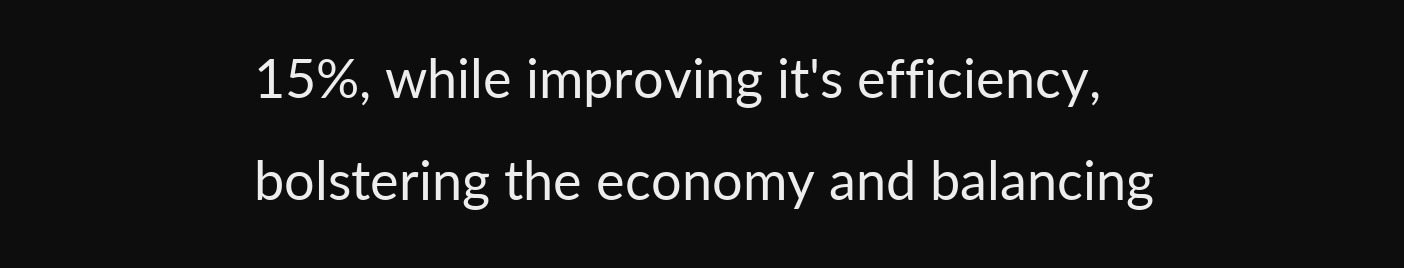15%, while improving it's efficiency, bolstering the economy and balancing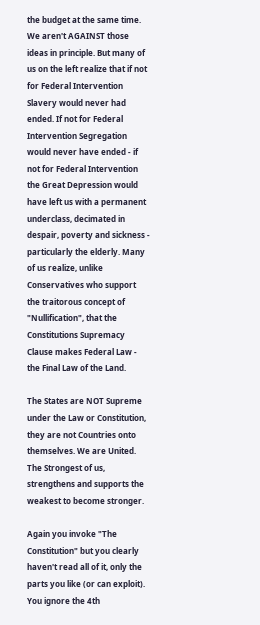the budget at the same time. We aren't AGAINST those ideas in principle. But many of us on the left realize that if not for Federal Intervention Slavery would never had ended. If not for Federal Intervention Segregation would never have ended - if not for Federal Intervention the Great Depression would have left us with a permanent underclass, decimated in despair, poverty and sickness - particularly the elderly. Many of us realize, unlike Conservatives who support the traitorous concept of "Nullification", that the Constitutions Supremacy Clause makes Federal Law - the Final Law of the Land.

The States are NOT Supreme under the Law or Constitution, they are not Countries onto themselves. We are United. The Strongest of us, strengthens and supports the weakest to become stronger.

Again you invoke "The Constitution" but you clearly haven't read all of it, only the parts you like (or can exploit). You ignore the 4th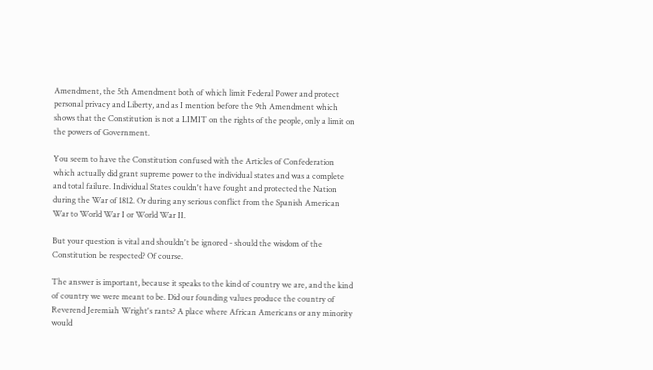Amendment, the 5th Amendment both of which limit Federal Power and protect personal privacy and Liberty, and as I mention before the 9th Amendment which shows that the Constitution is not a LIMIT on the rights of the people, only a limit on the powers of Government.

You seem to have the Constitution confused with the Articles of Confederation which actually did grant supreme power to the individual states and was a complete and total failure. Individual States couldn't have fought and protected the Nation during the War of 1812. Or during any serious conflict from the Spanish American War to World War I or World War II.

But your question is vital and shouldn't be ignored - should the wisdom of the Constitution be respected? Of course.

The answer is important, because it speaks to the kind of country we are, and the kind of country we were meant to be. Did our founding values produce the country of Reverend Jeremiah Wright's rants? A place where African Americans or any minority would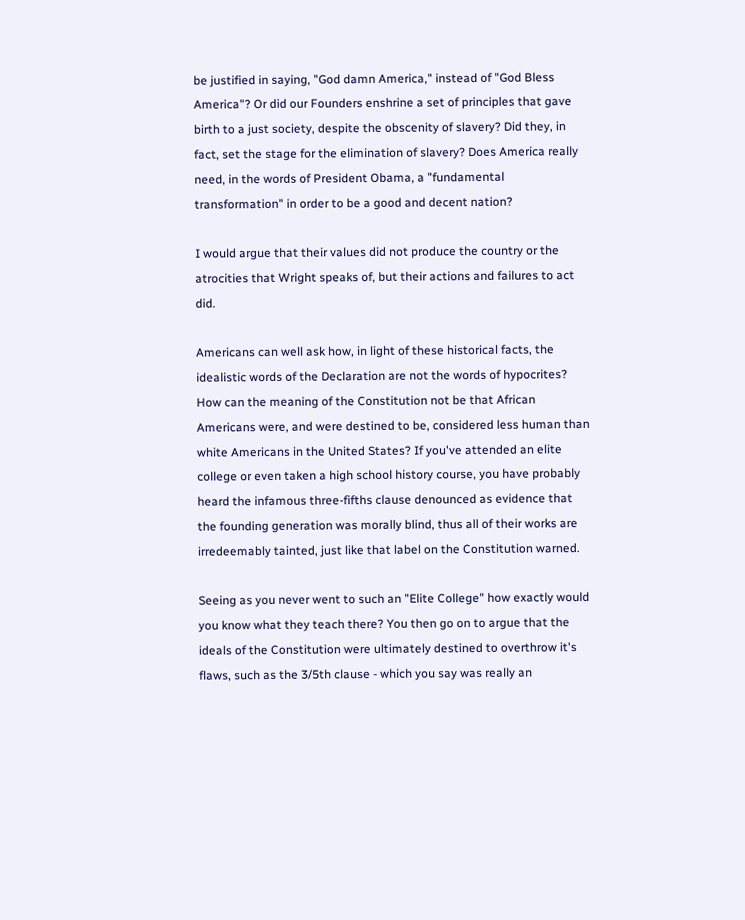be justified in saying, "God damn America," instead of "God Bless America"? Or did our Founders enshrine a set of principles that gave birth to a just society, despite the obscenity of slavery? Did they, in fact, set the stage for the elimination of slavery? Does America really need, in the words of President Obama, a "fundamental transformation" in order to be a good and decent nation?

I would argue that their values did not produce the country or the atrocities that Wright speaks of, but their actions and failures to act did.

Americans can well ask how, in light of these historical facts, the idealistic words of the Declaration are not the words of hypocrites? How can the meaning of the Constitution not be that African Americans were, and were destined to be, considered less human than white Americans in the United States? If you've attended an elite college or even taken a high school history course, you have probably heard the infamous three-fifths clause denounced as evidence that the founding generation was morally blind, thus all of their works are irredeemably tainted, just like that label on the Constitution warned.

Seeing as you never went to such an "Elite College" how exactly would you know what they teach there? You then go on to argue that the ideals of the Constitution were ultimately destined to overthrow it's flaws, such as the 3/5th clause - which you say was really an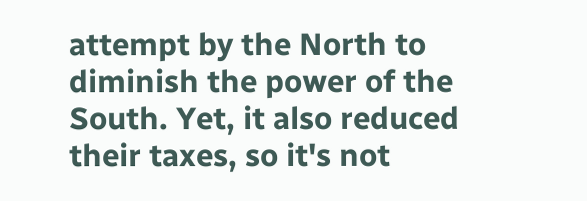attempt by the North to diminish the power of the South. Yet, it also reduced their taxes, so it's not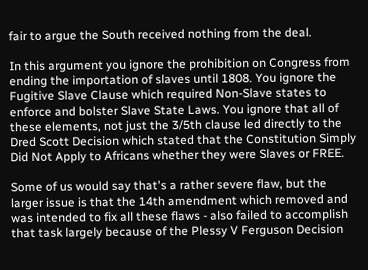fair to argue the South received nothing from the deal.

In this argument you ignore the prohibition on Congress from ending the importation of slaves until 1808. You ignore the Fugitive Slave Clause which required Non-Slave states to enforce and bolster Slave State Laws. You ignore that all of these elements, not just the 3/5th clause led directly to the Dred Scott Decision which stated that the Constitution Simply Did Not Apply to Africans whether they were Slaves or FREE.

Some of us would say that's a rather severe flaw, but the larger issue is that the 14th amendment which removed and was intended to fix all these flaws - also failed to accomplish that task largely because of the Plessy V Ferguson Decision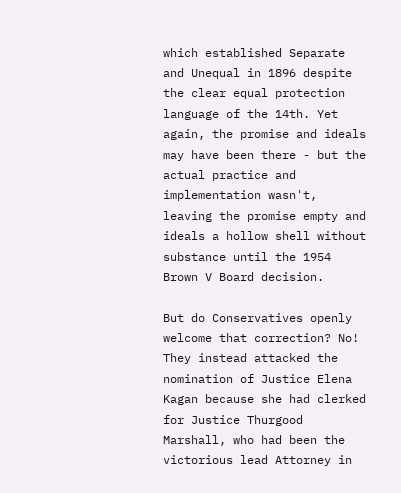which established Separate and Unequal in 1896 despite the clear equal protection language of the 14th. Yet again, the promise and ideals may have been there - but the actual practice and implementation wasn't, leaving the promise empty and ideals a hollow shell without substance until the 1954 Brown V Board decision.

But do Conservatives openly welcome that correction? No! They instead attacked the nomination of Justice Elena Kagan because she had clerked for Justice Thurgood Marshall, who had been the victorious lead Attorney in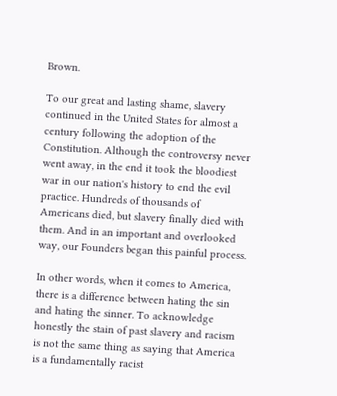Brown.

To our great and lasting shame, slavery continued in the United States for almost a century following the adoption of the Constitution. Although the controversy never went away, in the end it took the bloodiest war in our nation's history to end the evil practice. Hundreds of thousands of Americans died, but slavery finally died with them. And in an important and overlooked way, our Founders began this painful process.

In other words, when it comes to America, there is a difference between hating the sin and hating the sinner. To acknowledge honestly the stain of past slavery and racism is not the same thing as saying that America is a fundamentally racist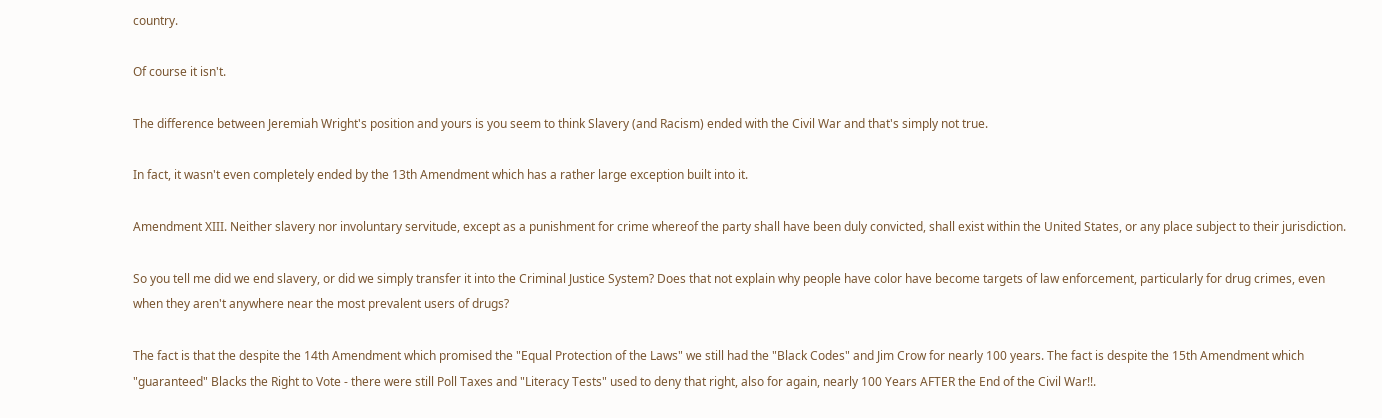country.

Of course it isn't.

The difference between Jeremiah Wright's position and yours is you seem to think Slavery (and Racism) ended with the Civil War and that's simply not true.

In fact, it wasn't even completely ended by the 13th Amendment which has a rather large exception built into it.

Amendment XIII. Neither slavery nor involuntary servitude, except as a punishment for crime whereof the party shall have been duly convicted, shall exist within the United States, or any place subject to their jurisdiction.

So you tell me did we end slavery, or did we simply transfer it into the Criminal Justice System? Does that not explain why people have color have become targets of law enforcement, particularly for drug crimes, even when they aren't anywhere near the most prevalent users of drugs?

The fact is that the despite the 14th Amendment which promised the "Equal Protection of the Laws" we still had the "Black Codes" and Jim Crow for nearly 100 years. The fact is despite the 15th Amendment which "guaranteed" Blacks the Right to Vote - there were still Poll Taxes and "Literacy Tests" used to deny that right, also for again, nearly 100 Years AFTER the End of the Civil War!!.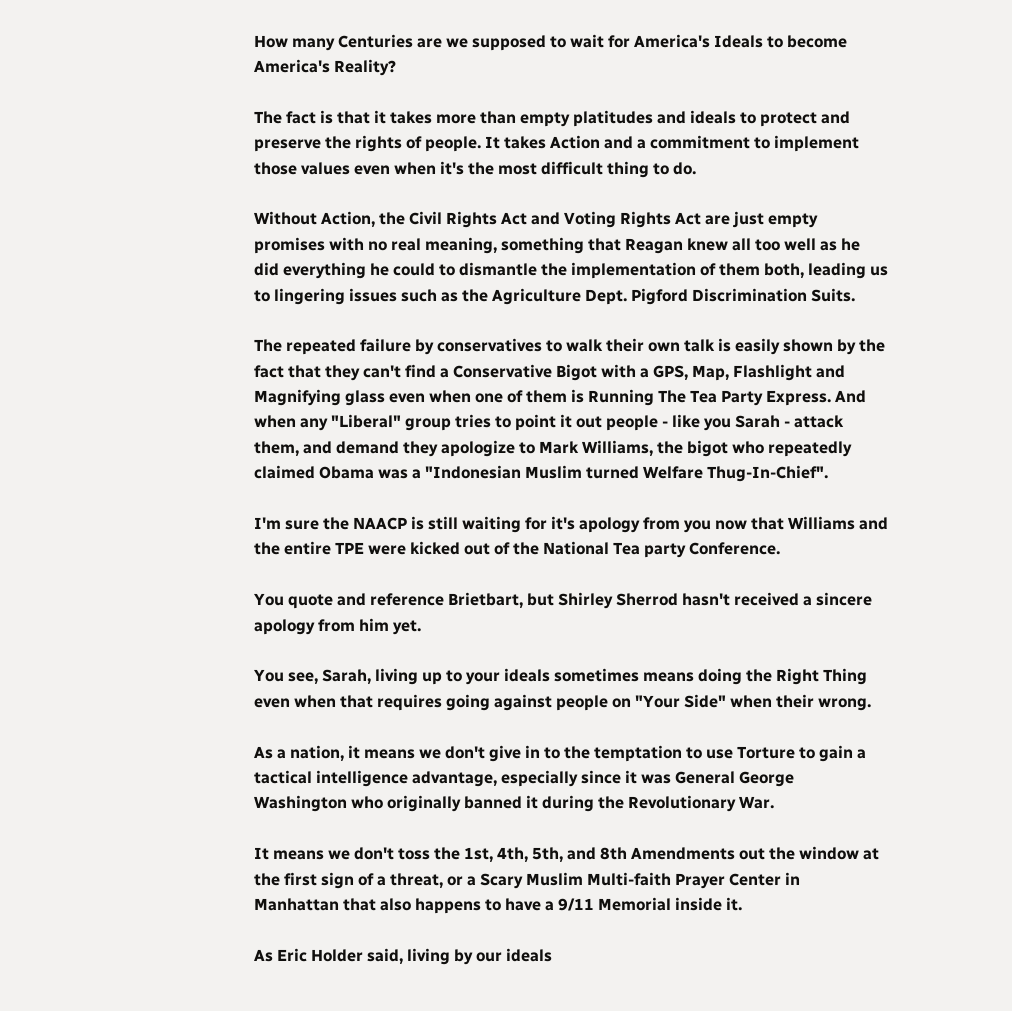How many Centuries are we supposed to wait for America's Ideals to become America's Reality?

The fact is that it takes more than empty platitudes and ideals to protect and preserve the rights of people. It takes Action and a commitment to implement those values even when it's the most difficult thing to do.

Without Action, the Civil Rights Act and Voting Rights Act are just empty promises with no real meaning, something that Reagan knew all too well as he did everything he could to dismantle the implementation of them both, leading us to lingering issues such as the Agriculture Dept. Pigford Discrimination Suits.

The repeated failure by conservatives to walk their own talk is easily shown by the fact that they can't find a Conservative Bigot with a GPS, Map, Flashlight and Magnifying glass even when one of them is Running The Tea Party Express. And when any "Liberal" group tries to point it out people - like you Sarah - attack them, and demand they apologize to Mark Williams, the bigot who repeatedly claimed Obama was a "Indonesian Muslim turned Welfare Thug-In-Chief".

I'm sure the NAACP is still waiting for it's apology from you now that Williams and the entire TPE were kicked out of the National Tea party Conference.

You quote and reference Brietbart, but Shirley Sherrod hasn't received a sincere apology from him yet.

You see, Sarah, living up to your ideals sometimes means doing the Right Thing even when that requires going against people on "Your Side" when their wrong.

As a nation, it means we don't give in to the temptation to use Torture to gain a tactical intelligence advantage, especially since it was General George Washington who originally banned it during the Revolutionary War.

It means we don't toss the 1st, 4th, 5th, and 8th Amendments out the window at the first sign of a threat, or a Scary Muslim Multi-faith Prayer Center in Manhattan that also happens to have a 9/11 Memorial inside it.

As Eric Holder said, living by our ideals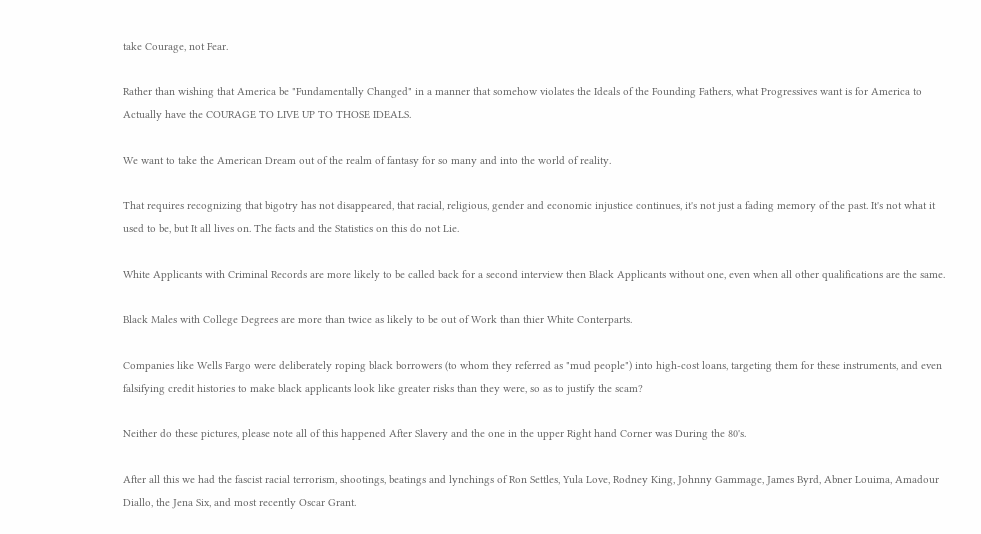take Courage, not Fear.

Rather than wishing that America be "Fundamentally Changed" in a manner that somehow violates the Ideals of the Founding Fathers, what Progressives want is for America to Actually have the COURAGE TO LIVE UP TO THOSE IDEALS.

We want to take the American Dream out of the realm of fantasy for so many and into the world of reality.

That requires recognizing that bigotry has not disappeared, that racial, religious, gender and economic injustice continues, it's not just a fading memory of the past. It's not what it used to be, but It all lives on. The facts and the Statistics on this do not Lie.

White Applicants with Criminal Records are more likely to be called back for a second interview then Black Applicants without one, even when all other qualifications are the same.

Black Males with College Degrees are more than twice as likely to be out of Work than thier White Conterparts.

Companies like Wells Fargo were deliberately roping black borrowers (to whom they referred as "mud people") into high-cost loans, targeting them for these instruments, and even falsifying credit histories to make black applicants look like greater risks than they were, so as to justify the scam?

Neither do these pictures, please note all of this happened After Slavery and the one in the upper Right hand Corner was During the 80's.

After all this we had the fascist racial terrorism, shootings, beatings and lynchings of Ron Settles, Yula Love, Rodney King, Johnny Gammage, James Byrd, Abner Louima, Amadour Diallo, the Jena Six, and most recently Oscar Grant.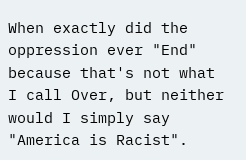When exactly did the oppression ever "End" because that's not what I call Over, but neither would I simply say "America is Racist".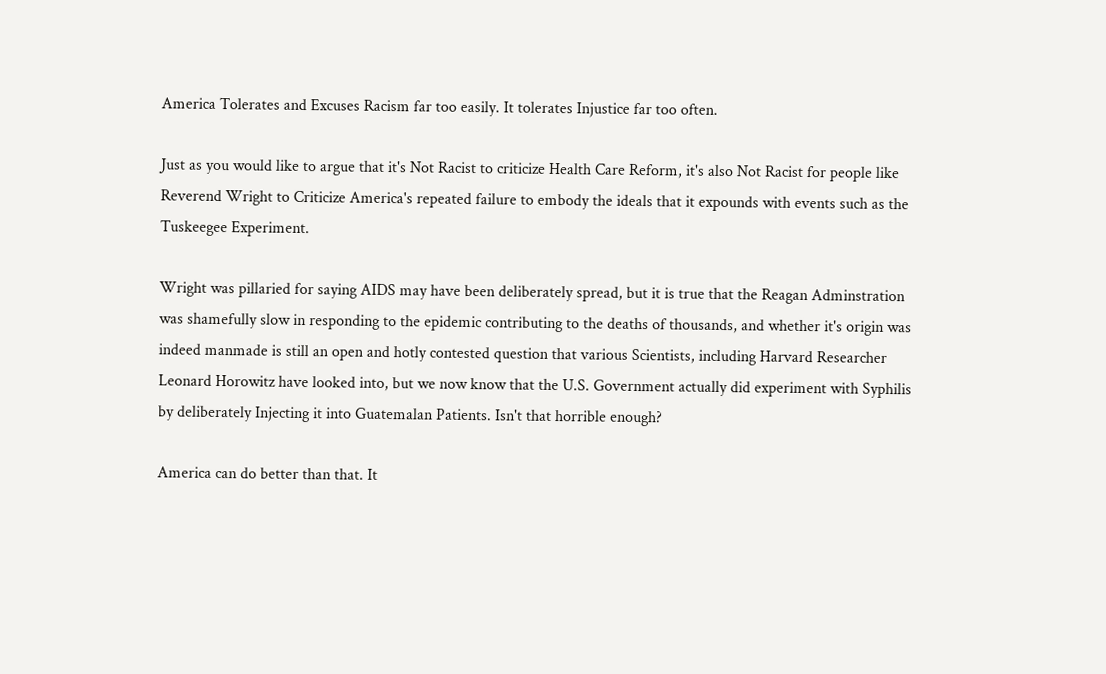America Tolerates and Excuses Racism far too easily. It tolerates Injustice far too often.

Just as you would like to argue that it's Not Racist to criticize Health Care Reform, it's also Not Racist for people like Reverend Wright to Criticize America's repeated failure to embody the ideals that it expounds with events such as the Tuskeegee Experiment.

Wright was pillaried for saying AIDS may have been deliberately spread, but it is true that the Reagan Adminstration was shamefully slow in responding to the epidemic contributing to the deaths of thousands, and whether it's origin was indeed manmade is still an open and hotly contested question that various Scientists, including Harvard Researcher Leonard Horowitz have looked into, but we now know that the U.S. Government actually did experiment with Syphilis by deliberately Injecting it into Guatemalan Patients. Isn't that horrible enough?

America can do better than that. It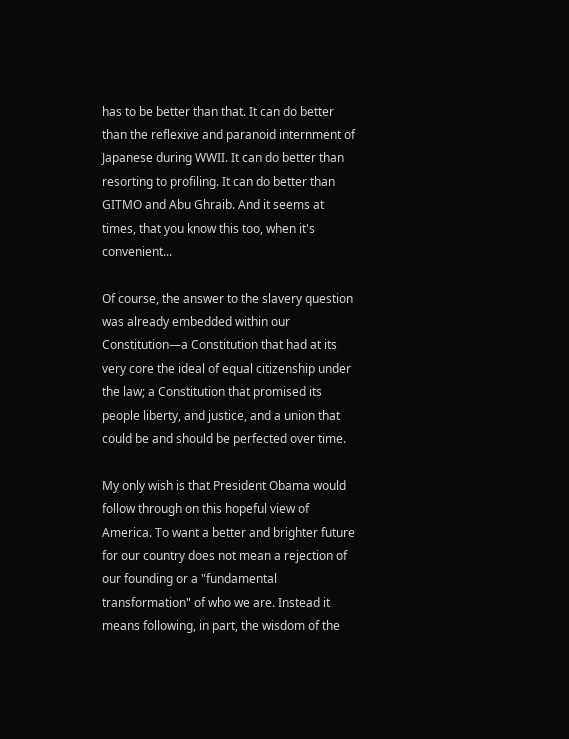has to be better than that. It can do better than the reflexive and paranoid internment of Japanese during WWII. It can do better than resorting to profiling. It can do better than GITMO and Abu Ghraib. And it seems at times, that you know this too, when it's convenient...

Of course, the answer to the slavery question was already embedded within our Constitution—a Constitution that had at its very core the ideal of equal citizenship under the law; a Constitution that promised its people liberty, and justice, and a union that could be and should be perfected over time.

My only wish is that President Obama would follow through on this hopeful view of America. To want a better and brighter future for our country does not mean a rejection of our founding or a "fundamental transformation" of who we are. Instead it means following, in part, the wisdom of the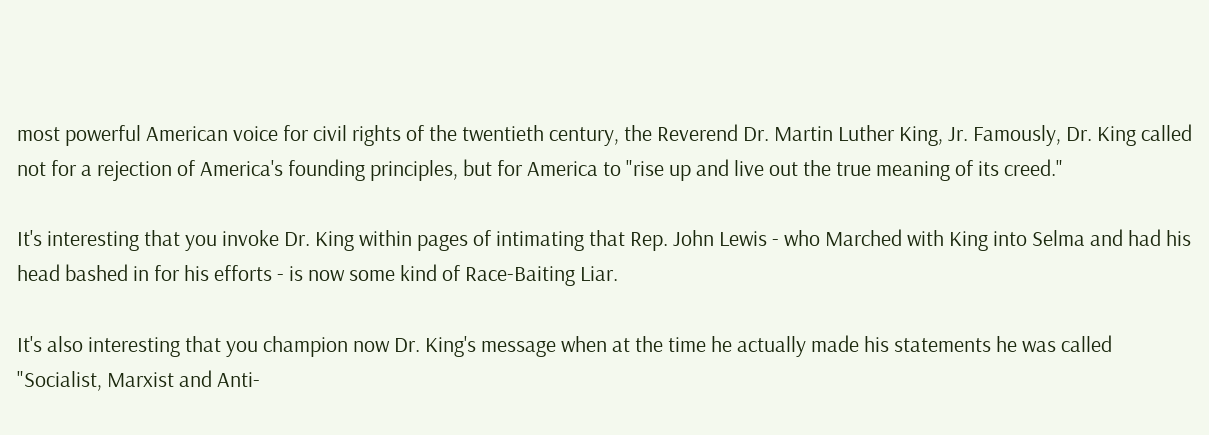most powerful American voice for civil rights of the twentieth century, the Reverend Dr. Martin Luther King, Jr. Famously, Dr. King called not for a rejection of America's founding principles, but for America to "rise up and live out the true meaning of its creed."

It's interesting that you invoke Dr. King within pages of intimating that Rep. John Lewis - who Marched with King into Selma and had his head bashed in for his efforts - is now some kind of Race-Baiting Liar.

It's also interesting that you champion now Dr. King's message when at the time he actually made his statements he was called "Socialist, Marxist and Anti-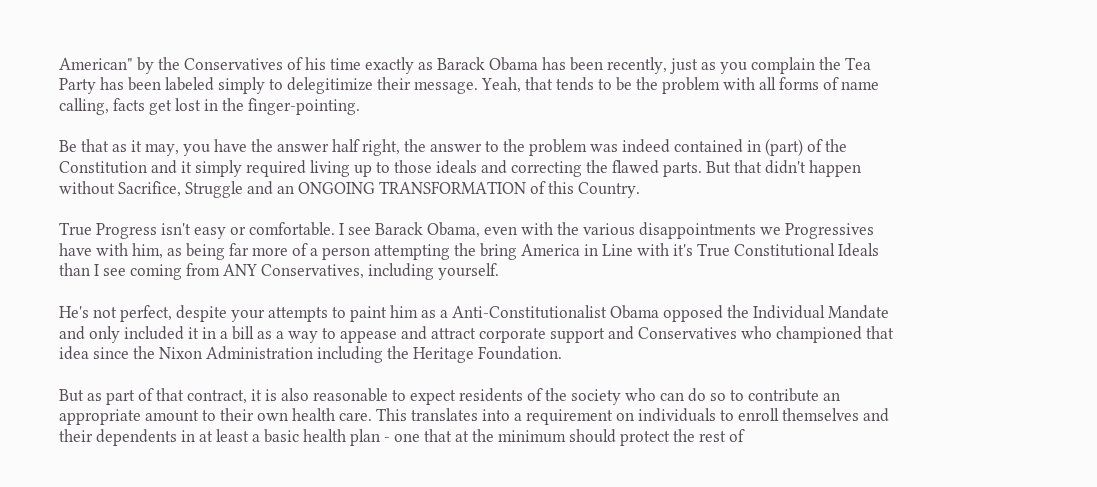American" by the Conservatives of his time exactly as Barack Obama has been recently, just as you complain the Tea Party has been labeled simply to delegitimize their message. Yeah, that tends to be the problem with all forms of name calling, facts get lost in the finger-pointing.

Be that as it may, you have the answer half right, the answer to the problem was indeed contained in (part) of the Constitution and it simply required living up to those ideals and correcting the flawed parts. But that didn't happen without Sacrifice, Struggle and an ONGOING TRANSFORMATION of this Country.

True Progress isn't easy or comfortable. I see Barack Obama, even with the various disappointments we Progressives have with him, as being far more of a person attempting the bring America in Line with it's True Constitutional Ideals than I see coming from ANY Conservatives, including yourself.

He's not perfect, despite your attempts to paint him as a Anti-Constitutionalist Obama opposed the Individual Mandate and only included it in a bill as a way to appease and attract corporate support and Conservatives who championed that idea since the Nixon Administration including the Heritage Foundation.

But as part of that contract, it is also reasonable to expect residents of the society who can do so to contribute an appropriate amount to their own health care. This translates into a requirement on individuals to enroll themselves and their dependents in at least a basic health plan - one that at the minimum should protect the rest of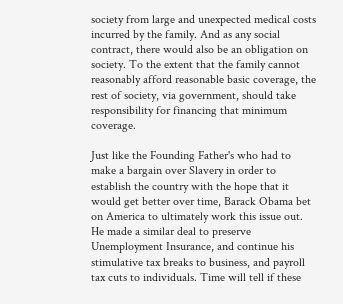society from large and unexpected medical costs incurred by the family. And as any social contract, there would also be an obligation on society. To the extent that the family cannot reasonably afford reasonable basic coverage, the rest of society, via government, should take responsibility for financing that minimum coverage.

Just like the Founding Father's who had to make a bargain over Slavery in order to establish the country with the hope that it would get better over time, Barack Obama bet on America to ultimately work this issue out. He made a similar deal to preserve Unemployment Insurance, and continue his stimulative tax breaks to business, and payroll tax cuts to individuals. Time will tell if these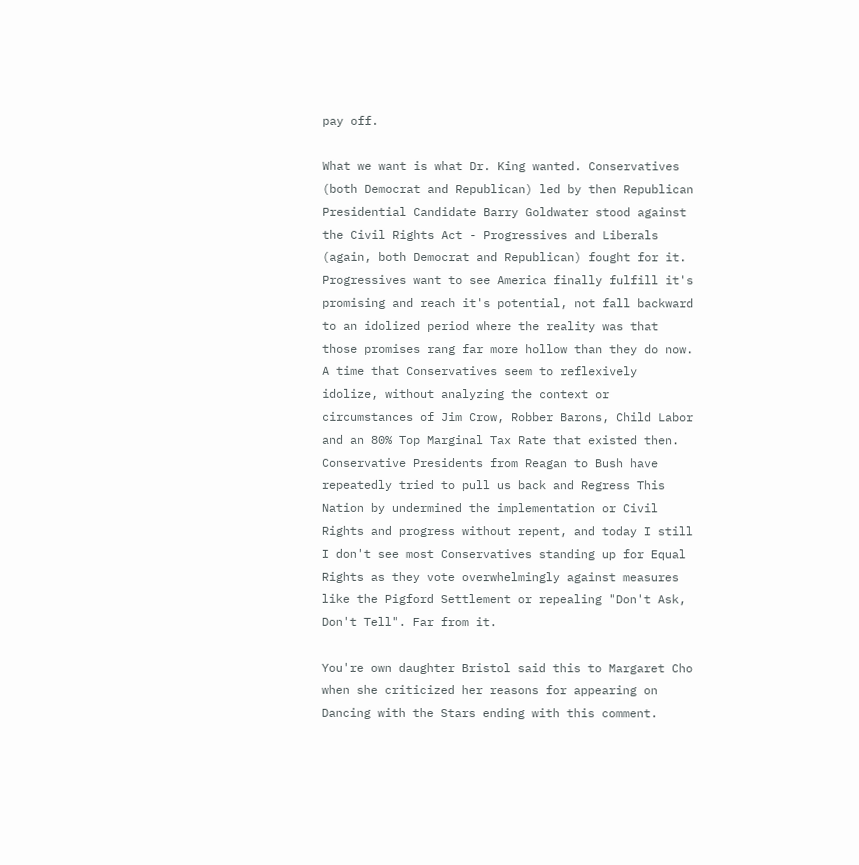pay off.

What we want is what Dr. King wanted. Conservatives (both Democrat and Republican) led by then Republican Presidential Candidate Barry Goldwater stood against the Civil Rights Act - Progressives and Liberals (again, both Democrat and Republican) fought for it. Progressives want to see America finally fulfill it's promising and reach it's potential, not fall backward to an idolized period where the reality was that those promises rang far more hollow than they do now. A time that Conservatives seem to reflexively idolize, without analyzing the context or circumstances of Jim Crow, Robber Barons, Child Labor and an 80% Top Marginal Tax Rate that existed then. Conservative Presidents from Reagan to Bush have repeatedly tried to pull us back and Regress This Nation by undermined the implementation or Civil Rights and progress without repent, and today I still I don't see most Conservatives standing up for Equal Rights as they vote overwhelmingly against measures like the Pigford Settlement or repealing "Don't Ask, Don't Tell". Far from it.

You're own daughter Bristol said this to Margaret Cho when she criticized her reasons for appearing on Dancing with the Stars ending with this comment.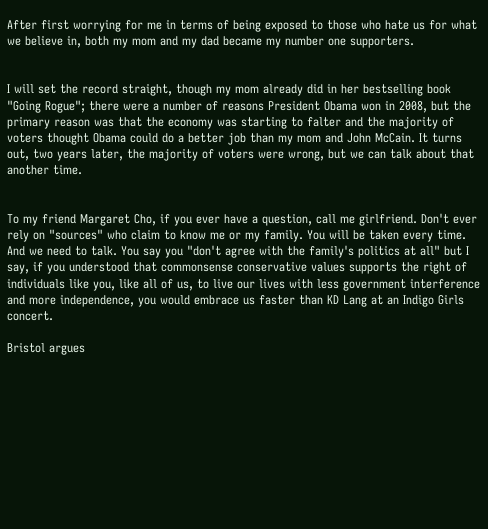After first worrying for me in terms of being exposed to those who hate us for what we believe in, both my mom and my dad became my number one supporters.


I will set the record straight, though my mom already did in her bestselling book "Going Rogue"; there were a number of reasons President Obama won in 2008, but the primary reason was that the economy was starting to falter and the majority of voters thought Obama could do a better job than my mom and John McCain. It turns out, two years later, the majority of voters were wrong, but we can talk about that another time.


To my friend Margaret Cho, if you ever have a question, call me girlfriend. Don't ever rely on "sources" who claim to know me or my family. You will be taken every time. And we need to talk. You say you "don't agree with the family's politics at all" but I say, if you understood that commonsense conservative values supports the right of individuals like you, like all of us, to live our lives with less government interference and more independence, you would embrace us faster than KD Lang at an Indigo Girls concert.

Bristol argues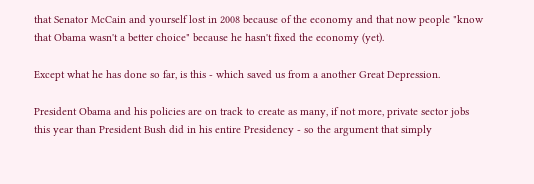that Senator McCain and yourself lost in 2008 because of the economy and that now people "know that Obama wasn't a better choice" because he hasn't fixed the economy (yet).

Except what he has done so far, is this - which saved us from a another Great Depression.

President Obama and his policies are on track to create as many, if not more, private sector jobs this year than President Bush did in his entire Presidency - so the argument that simply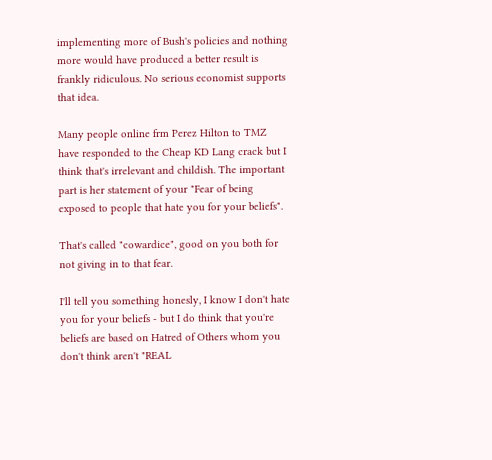implementing more of Bush's policies and nothing more would have produced a better result is frankly ridiculous. No serious economist supports that idea.

Many people online frm Perez Hilton to TMZ have responded to the Cheap KD Lang crack but I think that's irrelevant and childish. The important part is her statement of your "Fear of being exposed to people that hate you for your beliefs".

That's called "cowardice", good on you both for not giving in to that fear.

I'll tell you something honesly, I know I don't hate you for your beliefs - but I do think that you're beliefs are based on Hatred of Others whom you don't think aren't "REAL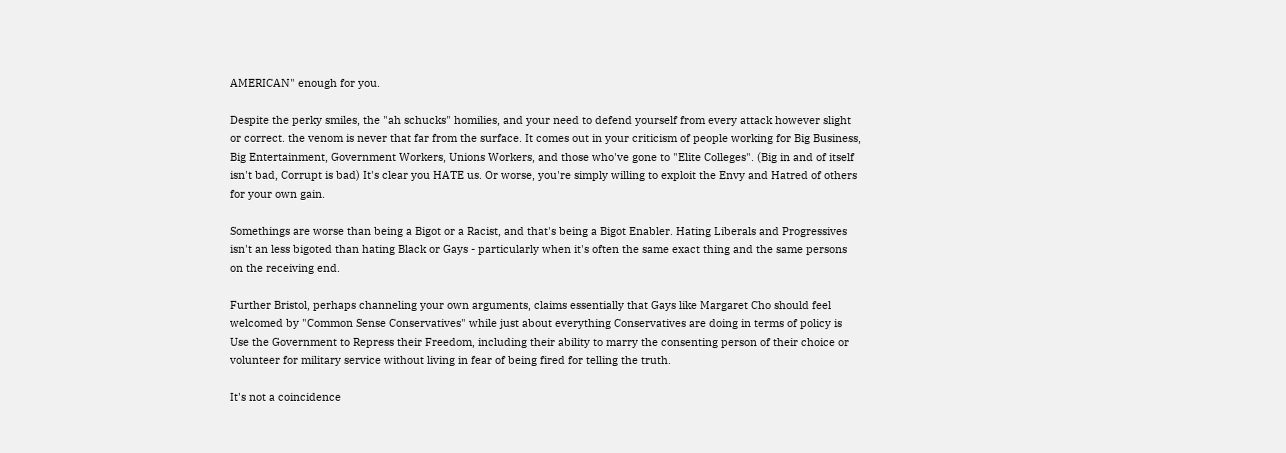AMERICAN" enough for you.

Despite the perky smiles, the "ah schucks" homilies, and your need to defend yourself from every attack however slight or correct. the venom is never that far from the surface. It comes out in your criticism of people working for Big Business, Big Entertainment, Government Workers, Unions Workers, and those who've gone to "Elite Colleges". (Big in and of itself isn't bad, Corrupt is bad) It's clear you HATE us. Or worse, you're simply willing to exploit the Envy and Hatred of others for your own gain.

Somethings are worse than being a Bigot or a Racist, and that's being a Bigot Enabler. Hating Liberals and Progressives isn't an less bigoted than hating Black or Gays - particularly when it's often the same exact thing and the same persons on the receiving end.

Further Bristol, perhaps channeling your own arguments, claims essentially that Gays like Margaret Cho should feel welcomed by "Common Sense Conservatives" while just about everything Conservatives are doing in terms of policy is Use the Government to Repress their Freedom, including their ability to marry the consenting person of their choice or volunteer for military service without living in fear of being fired for telling the truth.

It's not a coincidence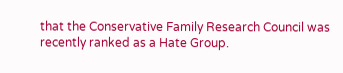that the Conservative Family Research Council was recently ranked as a Hate Group.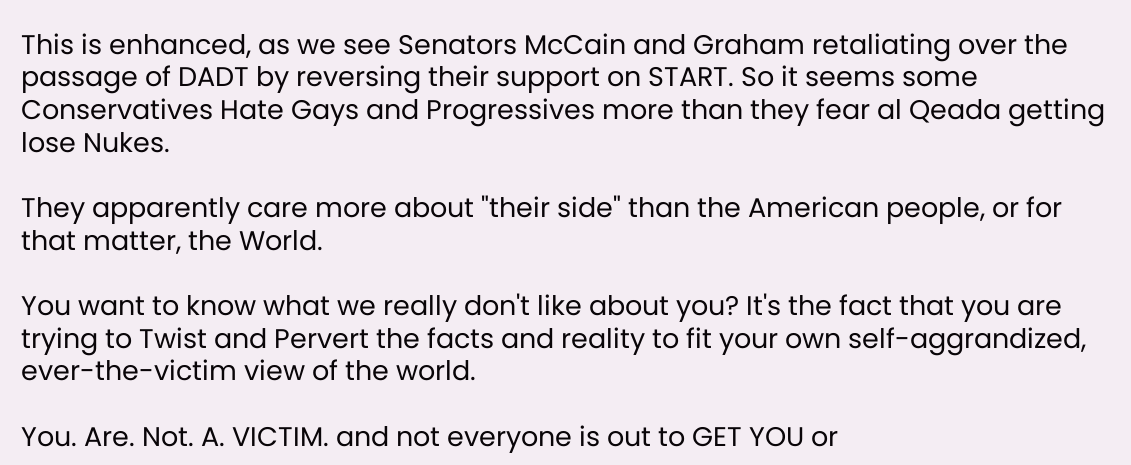This is enhanced, as we see Senators McCain and Graham retaliating over the passage of DADT by reversing their support on START. So it seems some Conservatives Hate Gays and Progressives more than they fear al Qeada getting lose Nukes.

They apparently care more about "their side" than the American people, or for that matter, the World.

You want to know what we really don't like about you? It's the fact that you are trying to Twist and Pervert the facts and reality to fit your own self-aggrandized, ever-the-victim view of the world.

You. Are. Not. A. VICTIM. and not everyone is out to GET YOU or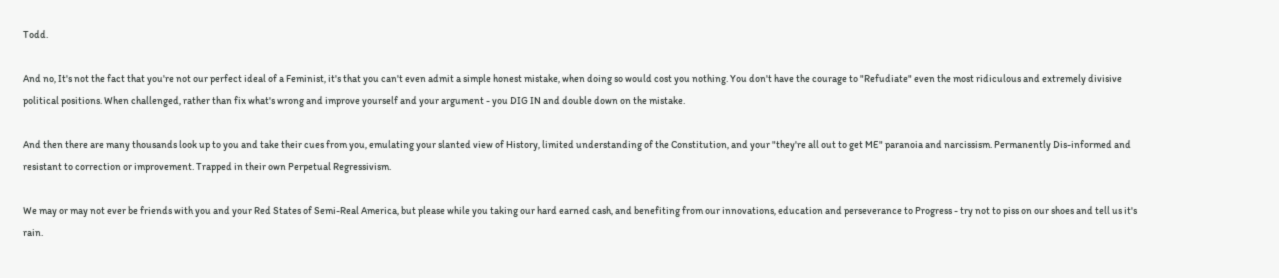Todd.

And no, It's not the fact that you're not our perfect ideal of a Feminist, it's that you can't even admit a simple honest mistake, when doing so would cost you nothing. You don't have the courage to "Refudiate" even the most ridiculous and extremely divisive political positions. When challenged, rather than fix what's wrong and improve yourself and your argument - you DIG IN and double down on the mistake.

And then there are many thousands look up to you and take their cues from you, emulating your slanted view of History, limited understanding of the Constitution, and your "they're all out to get ME" paranoia and narcissism. Permanently Dis-informed and resistant to correction or improvement. Trapped in their own Perpetual Regressivism.

We may or may not ever be friends with you and your Red States of Semi-Real America, but please while you taking our hard earned cash, and benefiting from our innovations, education and perseverance to Progress - try not to piss on our shoes and tell us it's rain.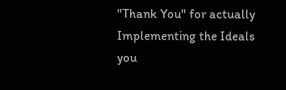"Thank You" for actually Implementing the Ideals you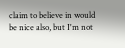claim to believe in would be nice also, but I'm not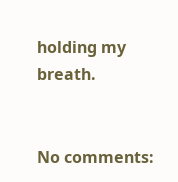holding my breath.


No comments: